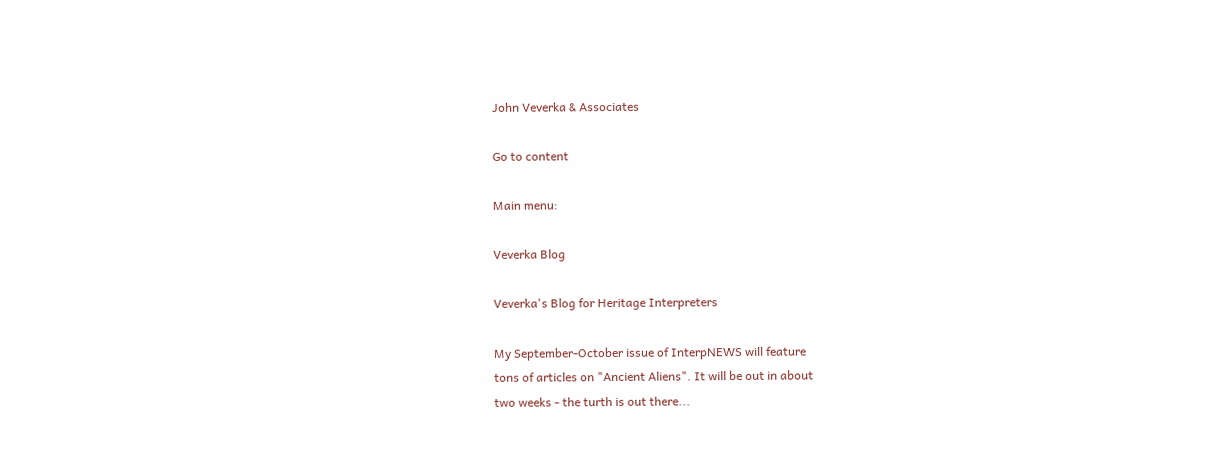John Veverka & Associates

Go to content

Main menu:

Veverka Blog

Veverka's Blog for Heritage Interpreters

My September-October issue of InterpNEWS will feature
tons of articles on "Ancient Aliens". It will be out in about
two weeks - the turth is out there...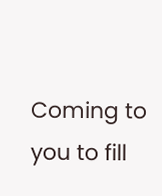Coming to you to fill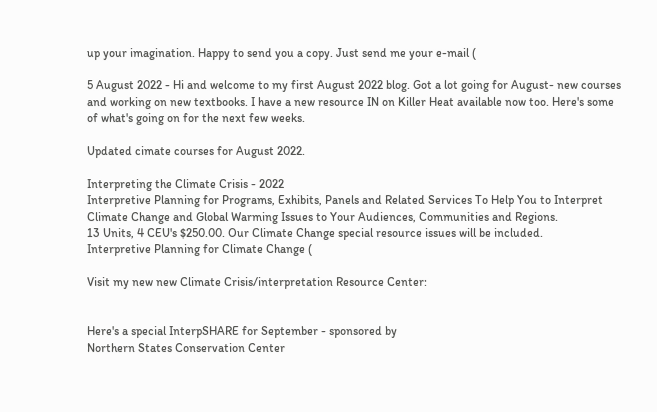up your imagination. Happy to send you a copy. Just send me your e-mail (

5 August 2022 - Hi and welcome to my first August 2022 blog. Got a lot going for August- new courses and working on new textbooks. I have a new resource IN on Killer Heat available now too. Here's some of what's going on for the next few weeks.

Updated cimate courses for August 2022.

Interpreting the Climate Crisis - 2022
Interpretive Planning for Programs, Exhibits, Panels and Related Services To Help You to Interpret Climate Change and Global Warming Issues to Your Audiences, Communities and Regions.
13 Units, 4 CEU's $250.00. Our Climate Change special resource issues will be included.
Interpretive Planning for Climate Change (

Visit my new new Climate Crisis/interpretation Resource Center:


Here's a special InterpSHARE for September - sponsored by
Northern States Conservation Center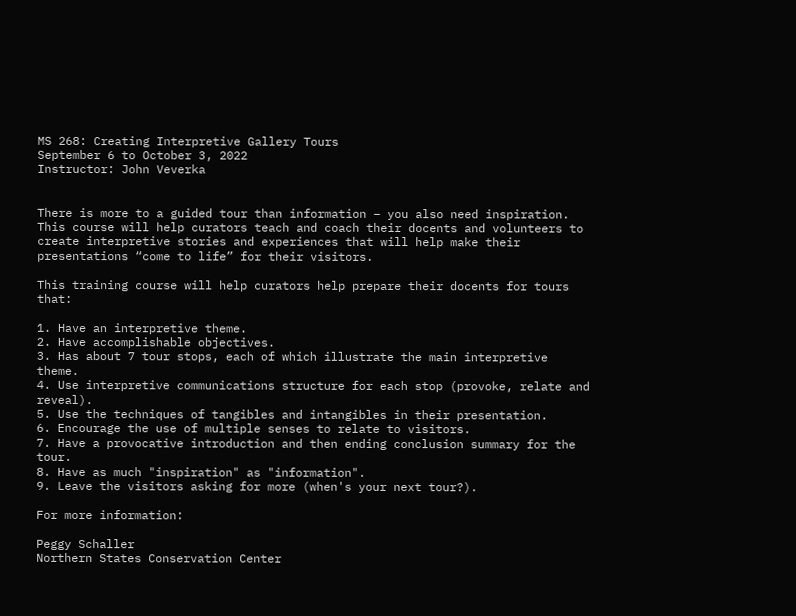MS 268: Creating Interpretive Gallery Tours
September 6 to October 3, 2022
Instructor: John Veverka


There is more to a guided tour than information – you also need inspiration. This course will help curators teach and coach their docents and volunteers to create interpretive stories and experiences that will help make their presentations “come to life” for their visitors.

This training course will help curators help prepare their docents for tours that:

1. Have an interpretive theme.
2. Have accomplishable objectives.
3. Has about 7 tour stops, each of which illustrate the main interpretive theme.
4. Use interpretive communications structure for each stop (provoke, relate and reveal).
5. Use the techniques of tangibles and intangibles in their presentation.
6. Encourage the use of multiple senses to relate to visitors.
7. Have a provocative introduction and then ending conclusion summary for the tour.
8. Have as much "inspiration" as "information".
9. Leave the visitors asking for more (when's your next tour?).

For more information:

Peggy Schaller
Northern States Conservation Center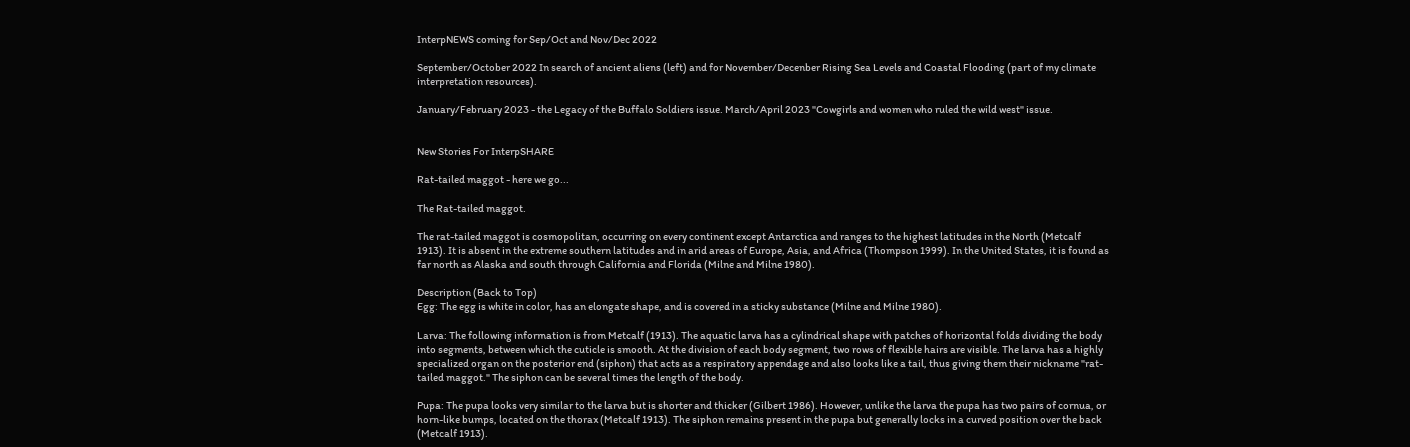InterpNEWS coming for Sep/Oct and Nov/Dec 2022

September/October 2022 In search of ancient aliens (left) and for November/Decenber Rising Sea Levels and Coastal Flooding (part of my climate interpretation resources).

January/February 2023 - the Legacy of the Buffalo Soldiers issue. March/April 2023 "Cowgirls and women who ruled the wild west" issue.


New Stories For InterpSHARE

Rat-tailed maggot - here we go...

The Rat-tailed maggot.

The rat-tailed maggot is cosmopolitan, occurring on every continent except Antarctica and ranges to the highest latitudes in the North (Metcalf 1913). It is absent in the extreme southern latitudes and in arid areas of Europe, Asia, and Africa (Thompson 1999). In the United States, it is found as far north as Alaska and south through California and Florida (Milne and Milne 1980).

Description (Back to Top)
Egg: The egg is white in color, has an elongate shape, and is covered in a sticky substance (Milne and Milne 1980).

Larva: The following information is from Metcalf (1913). The aquatic larva has a cylindrical shape with patches of horizontal folds dividing the body into segments, between which the cuticle is smooth. At the division of each body segment, two rows of flexible hairs are visible. The larva has a highly specialized organ on the posterior end (siphon) that acts as a respiratory appendage and also looks like a tail, thus giving them their nickname "rat-tailed maggot." The siphon can be several times the length of the body.

Pupa: The pupa looks very similar to the larva but is shorter and thicker (Gilbert 1986). However, unlike the larva the pupa has two pairs of cornua, or horn-like bumps, located on the thorax (Metcalf 1913). The siphon remains present in the pupa but generally locks in a curved position over the back (Metcalf 1913).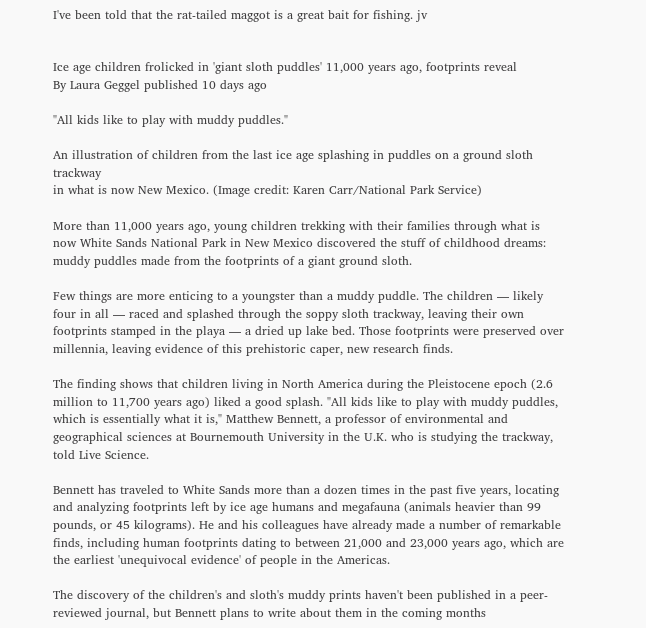I've been told that the rat-tailed maggot is a great bait for fishing. jv


Ice age children frolicked in 'giant sloth puddles' 11,000 years ago, footprints reveal
By Laura Geggel published 10 days ago

"All kids like to play with muddy puddles."

An illustration of children from the last ice age splashing in puddles on a ground sloth trackway
in what is now New Mexico. (Image credit: Karen Carr/National Park Service)

More than 11,000 years ago, young children trekking with their families through what is now White Sands National Park in New Mexico discovered the stuff of childhood dreams: muddy puddles made from the footprints of a giant ground sloth.

Few things are more enticing to a youngster than a muddy puddle. The children — likely four in all — raced and splashed through the soppy sloth trackway, leaving their own footprints stamped in the playa — a dried up lake bed. Those footprints were preserved over millennia, leaving evidence of this prehistoric caper, new research finds.

The finding shows that children living in North America during the Pleistocene epoch (2.6 million to 11,700 years ago) liked a good splash. "All kids like to play with muddy puddles, which is essentially what it is," Matthew Bennett, a professor of environmental and geographical sciences at Bournemouth University in the U.K. who is studying the trackway, told Live Science.

Bennett has traveled to White Sands more than a dozen times in the past five years, locating and analyzing footprints left by ice age humans and megafauna (animals heavier than 99 pounds, or 45 kilograms). He and his colleagues have already made a number of remarkable finds, including human footprints dating to between 21,000 and 23,000 years ago, which are the earliest 'unequivocal evidence' of people in the Americas.

The discovery of the children's and sloth's muddy prints haven't been published in a peer-reviewed journal, but Bennett plans to write about them in the coming months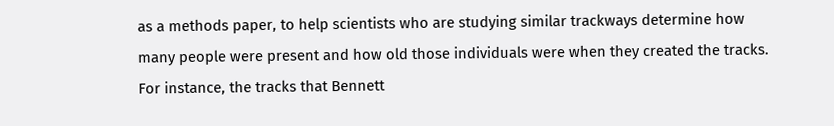as a methods paper, to help scientists who are studying similar trackways determine how many people were present and how old those individuals were when they created the tracks. For instance, the tracks that Bennett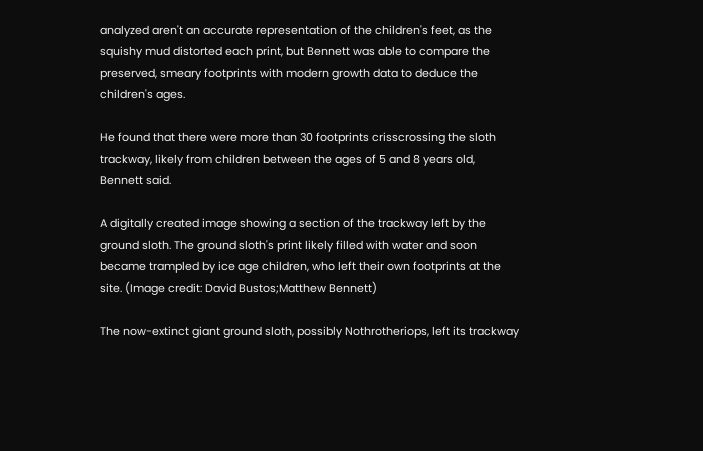analyzed aren't an accurate representation of the children's feet, as the squishy mud distorted each print, but Bennett was able to compare the preserved, smeary footprints with modern growth data to deduce the children's ages.

He found that there were more than 30 footprints crisscrossing the sloth trackway, likely from children between the ages of 5 and 8 years old, Bennett said.

A digitally created image showing a section of the trackway left by the ground sloth. The ground sloth's print likely filled with water and soon became trampled by ice age children, who left their own footprints at the site. (Image credit: David Bustos;Matthew Bennett)

The now-extinct giant ground sloth, possibly Nothrotheriops, left its trackway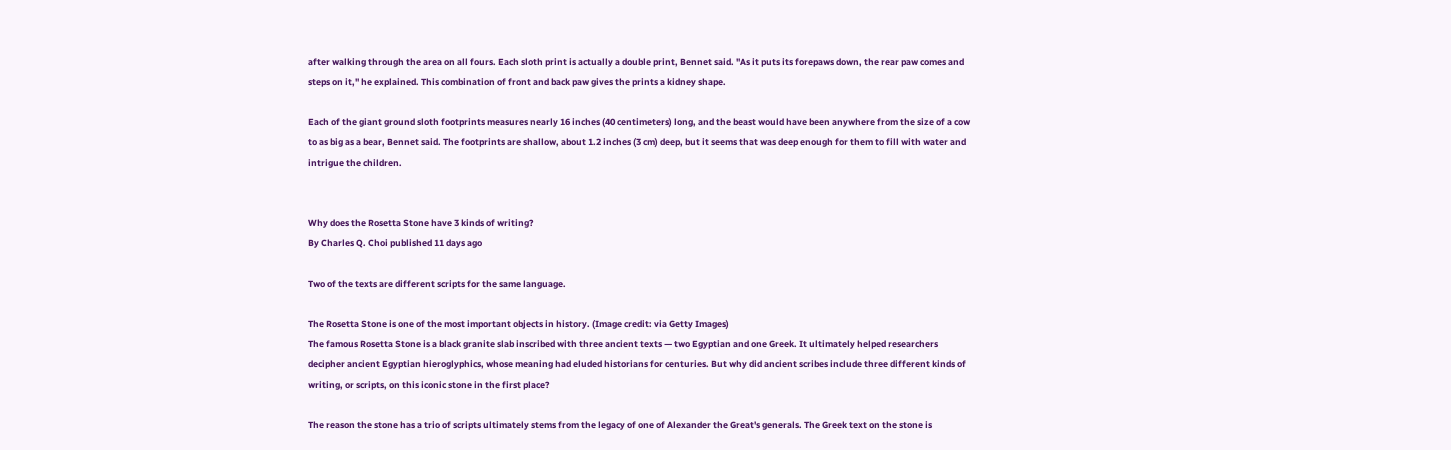after walking through the area on all fours. Each sloth print is actually a double print, Bennet said. "As it puts its forepaws down, the rear paw comes and steps on it," he explained. This combination of front and back paw gives the prints a kidney shape.

Each of the giant ground sloth footprints measures nearly 16 inches (40 centimeters) long, and the beast would have been anywhere from the size of a cow to as big as a bear, Bennet said. The footprints are shallow, about 1.2 inches (3 cm) deep, but it seems that was deep enough for them to fill with water and intrigue the children.


Why does the Rosetta Stone have 3 kinds of writing?
By Charles Q. Choi published 11 days ago

Two of the texts are different scripts for the same language.

The Rosetta Stone is one of the most important objects in history. (Image credit: via Getty Images)
The famous Rosetta Stone is a black granite slab inscribed with three ancient texts — two Egyptian and one Greek. It ultimately helped researchers decipher ancient Egyptian hieroglyphics, whose meaning had eluded historians for centuries. But why did ancient scribes include three different kinds of writing, or scripts, on this iconic stone in the first place?

The reason the stone has a trio of scripts ultimately stems from the legacy of one of Alexander the Great's generals. The Greek text on the stone is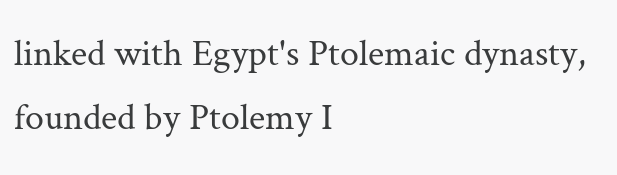linked with Egypt's Ptolemaic dynasty, founded by Ptolemy I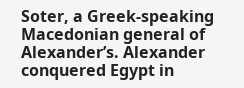Soter, a Greek-speaking Macedonian general of Alexander’s. Alexander conquered Egypt in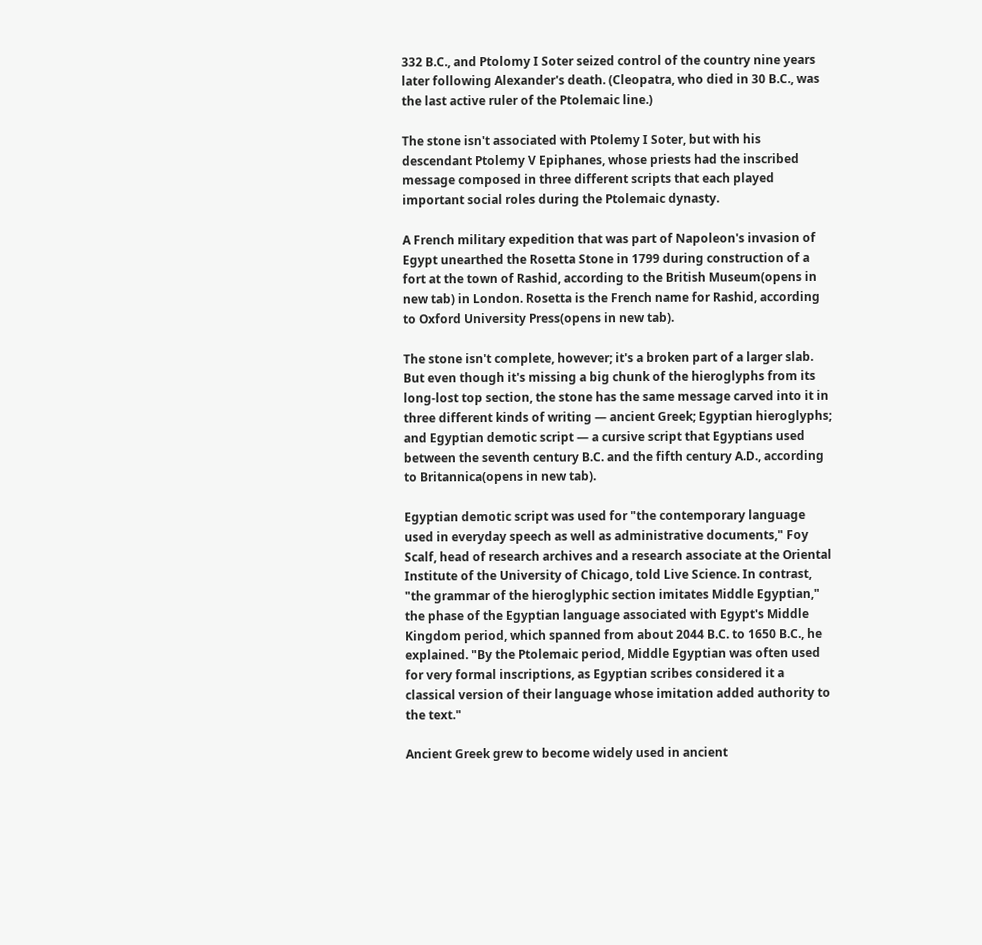332 B.C., and Ptolomy I Soter seized control of the country nine years later following Alexander's death. (Cleopatra, who died in 30 B.C., was the last active ruler of the Ptolemaic line.)

The stone isn't associated with Ptolemy I Soter, but with his descendant Ptolemy V Epiphanes, whose priests had the inscribed message composed in three different scripts that each played important social roles during the Ptolemaic dynasty.

A French military expedition that was part of Napoleon's invasion of Egypt unearthed the Rosetta Stone in 1799 during construction of a fort at the town of Rashid, according to the British Museum(opens in new tab) in London. Rosetta is the French name for Rashid, according to Oxford University Press(opens in new tab).

The stone isn't complete, however; it's a broken part of a larger slab. But even though it's missing a big chunk of the hieroglyphs from its long-lost top section, the stone has the same message carved into it in three different kinds of writing — ancient Greek; Egyptian hieroglyphs; and Egyptian demotic script — a cursive script that Egyptians used between the seventh century B.C. and the fifth century A.D., according to Britannica(opens in new tab).

Egyptian demotic script was used for "the contemporary language used in everyday speech as well as administrative documents," Foy Scalf, head of research archives and a research associate at the Oriental Institute of the University of Chicago, told Live Science. In contrast, "the grammar of the hieroglyphic section imitates Middle Egyptian," the phase of the Egyptian language associated with Egypt's Middle Kingdom period, which spanned from about 2044 B.C. to 1650 B.C., he explained. "By the Ptolemaic period, Middle Egyptian was often used for very formal inscriptions, as Egyptian scribes considered it a classical version of their language whose imitation added authority to the text."

Ancient Greek grew to become widely used in ancient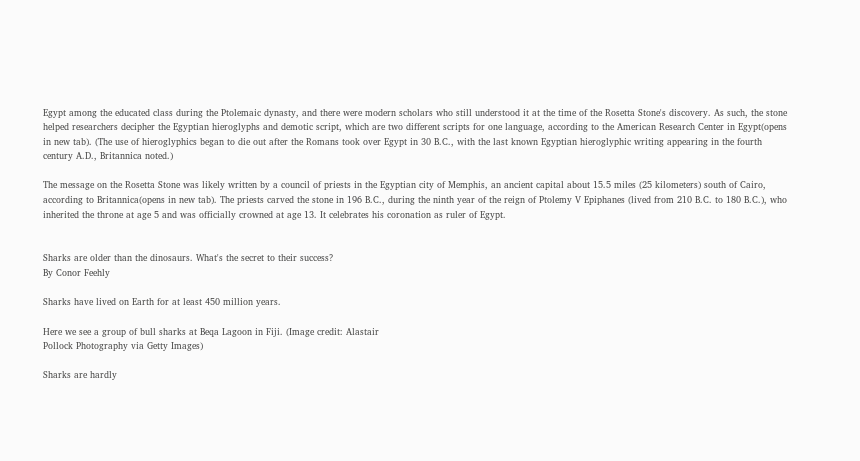Egypt among the educated class during the Ptolemaic dynasty, and there were modern scholars who still understood it at the time of the Rosetta Stone's discovery. As such, the stone helped researchers decipher the Egyptian hieroglyphs and demotic script, which are two different scripts for one language, according to the American Research Center in Egypt(opens in new tab). (The use of hieroglyphics began to die out after the Romans took over Egypt in 30 B.C., with the last known Egyptian hieroglyphic writing appearing in the fourth century A.D., Britannica noted.)

The message on the Rosetta Stone was likely written by a council of priests in the Egyptian city of Memphis, an ancient capital about 15.5 miles (25 kilometers) south of Cairo, according to Britannica(opens in new tab). The priests carved the stone in 196 B.C., during the ninth year of the reign of Ptolemy V Epiphanes (lived from 210 B.C. to 180 B.C.), who inherited the throne at age 5 and was officially crowned at age 13. It celebrates his coronation as ruler of Egypt.


Sharks are older than the dinosaurs. What's the secret to their success?
By Conor Feehly

Sharks have lived on Earth for at least 450 million years.

Here we see a group of bull sharks at Beqa Lagoon in Fiji. (Image credit: Alastair
Pollock Photography via Getty Images)

Sharks are hardly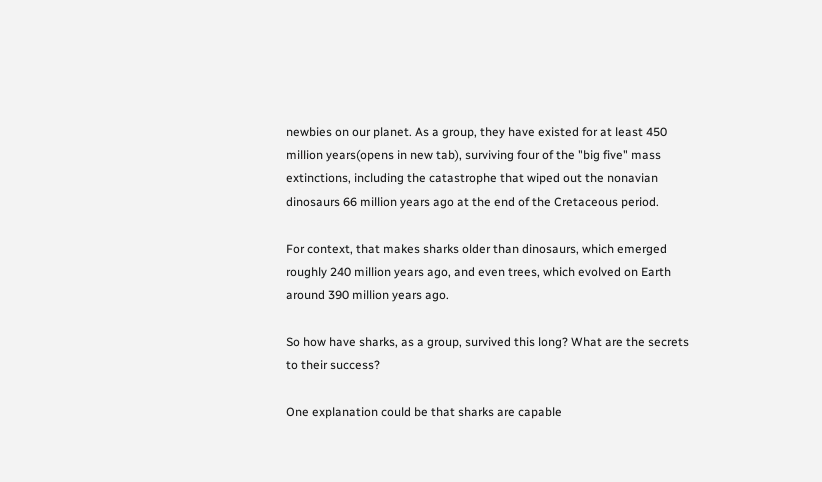newbies on our planet. As a group, they have existed for at least 450 million years(opens in new tab), surviving four of the "big five" mass extinctions, including the catastrophe that wiped out the nonavian dinosaurs 66 million years ago at the end of the Cretaceous period.

For context, that makes sharks older than dinosaurs, which emerged roughly 240 million years ago, and even trees, which evolved on Earth around 390 million years ago.

So how have sharks, as a group, survived this long? What are the secrets to their success?

One explanation could be that sharks are capable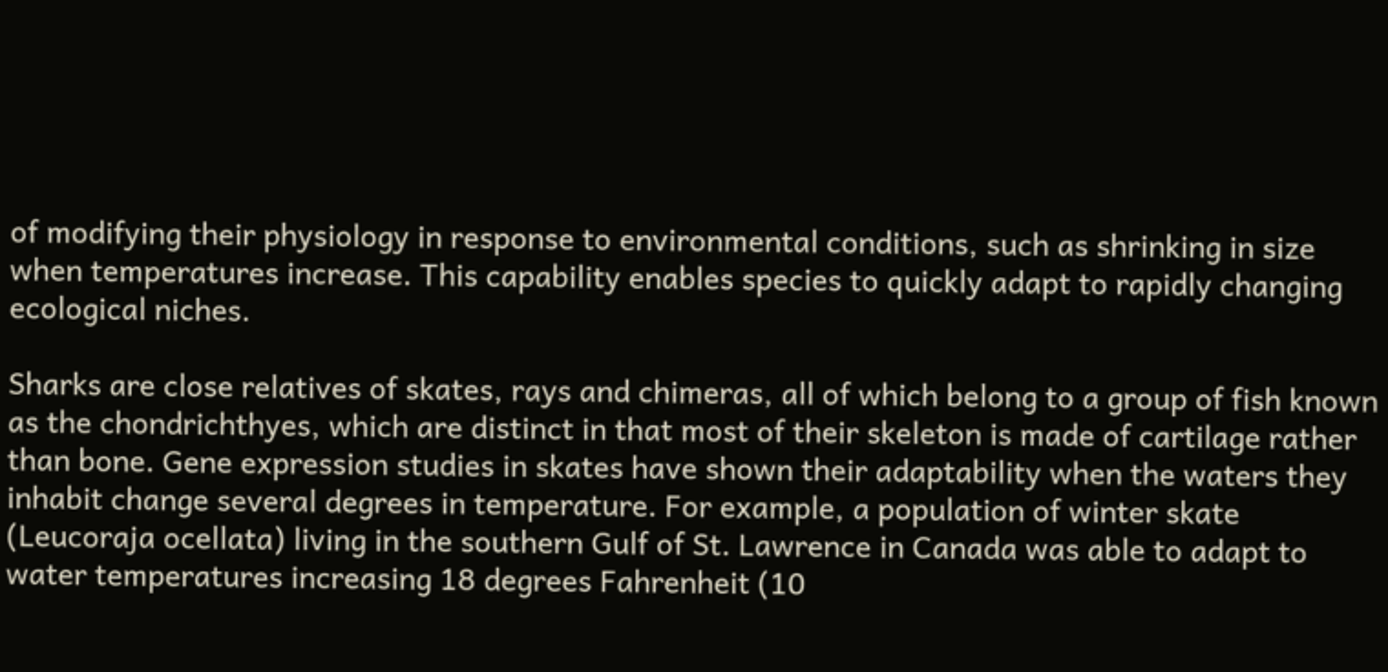of modifying their physiology in response to environmental conditions, such as shrinking in size when temperatures increase. This capability enables species to quickly adapt to rapidly changing ecological niches.

Sharks are close relatives of skates, rays and chimeras, all of which belong to a group of fish known as the chondrichthyes, which are distinct in that most of their skeleton is made of cartilage rather than bone. Gene expression studies in skates have shown their adaptability when the waters they inhabit change several degrees in temperature. For example, a population of winter skate (Leucoraja ocellata) living in the southern Gulf of St. Lawrence in Canada was able to adapt to water temperatures increasing 18 degrees Fahrenheit (10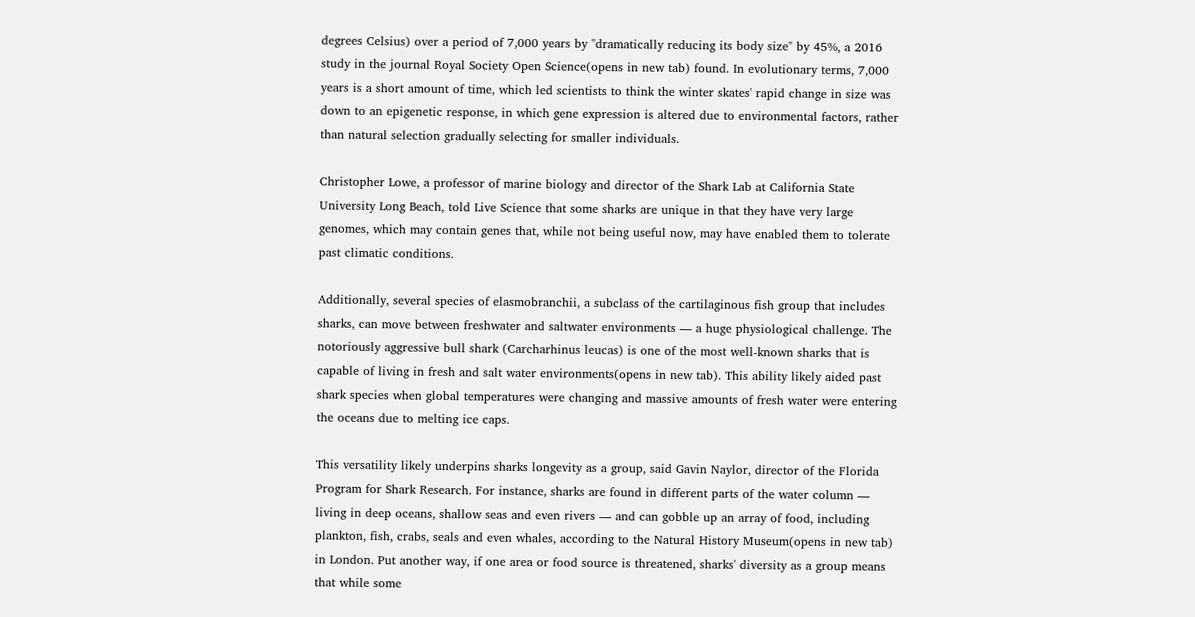degrees Celsius) over a period of 7,000 years by "dramatically reducing its body size" by 45%, a 2016 study in the journal Royal Society Open Science(opens in new tab) found. In evolutionary terms, 7,000 years is a short amount of time, which led scientists to think the winter skates' rapid change in size was down to an epigenetic response, in which gene expression is altered due to environmental factors, rather than natural selection gradually selecting for smaller individuals.

Christopher Lowe, a professor of marine biology and director of the Shark Lab at California State University Long Beach, told Live Science that some sharks are unique in that they have very large genomes, which may contain genes that, while not being useful now, may have enabled them to tolerate past climatic conditions.

Additionally, several species of elasmobranchii, a subclass of the cartilaginous fish group that includes sharks, can move between freshwater and saltwater environments — a huge physiological challenge. The notoriously aggressive bull shark (Carcharhinus leucas) is one of the most well-known sharks that is capable of living in fresh and salt water environments(opens in new tab). This ability likely aided past shark species when global temperatures were changing and massive amounts of fresh water were entering the oceans due to melting ice caps.

This versatility likely underpins sharks longevity as a group, said Gavin Naylor, director of the Florida Program for Shark Research. For instance, sharks are found in different parts of the water column — living in deep oceans, shallow seas and even rivers — and can gobble up an array of food, including plankton, fish, crabs, seals and even whales, according to the Natural History Museum(opens in new tab) in London. Put another way, if one area or food source is threatened, sharks' diversity as a group means that while some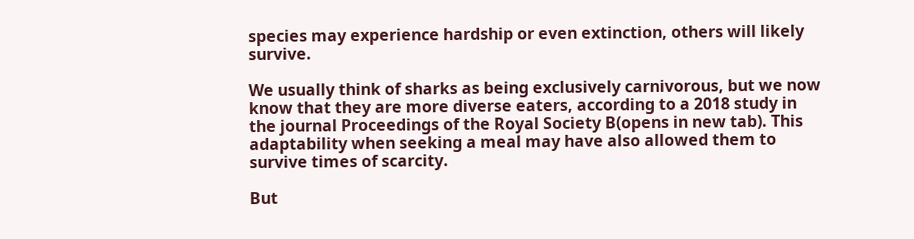species may experience hardship or even extinction, others will likely survive.

We usually think of sharks as being exclusively carnivorous, but we now know that they are more diverse eaters, according to a 2018 study in the journal Proceedings of the Royal Society B(opens in new tab). This adaptability when seeking a meal may have also allowed them to survive times of scarcity.

But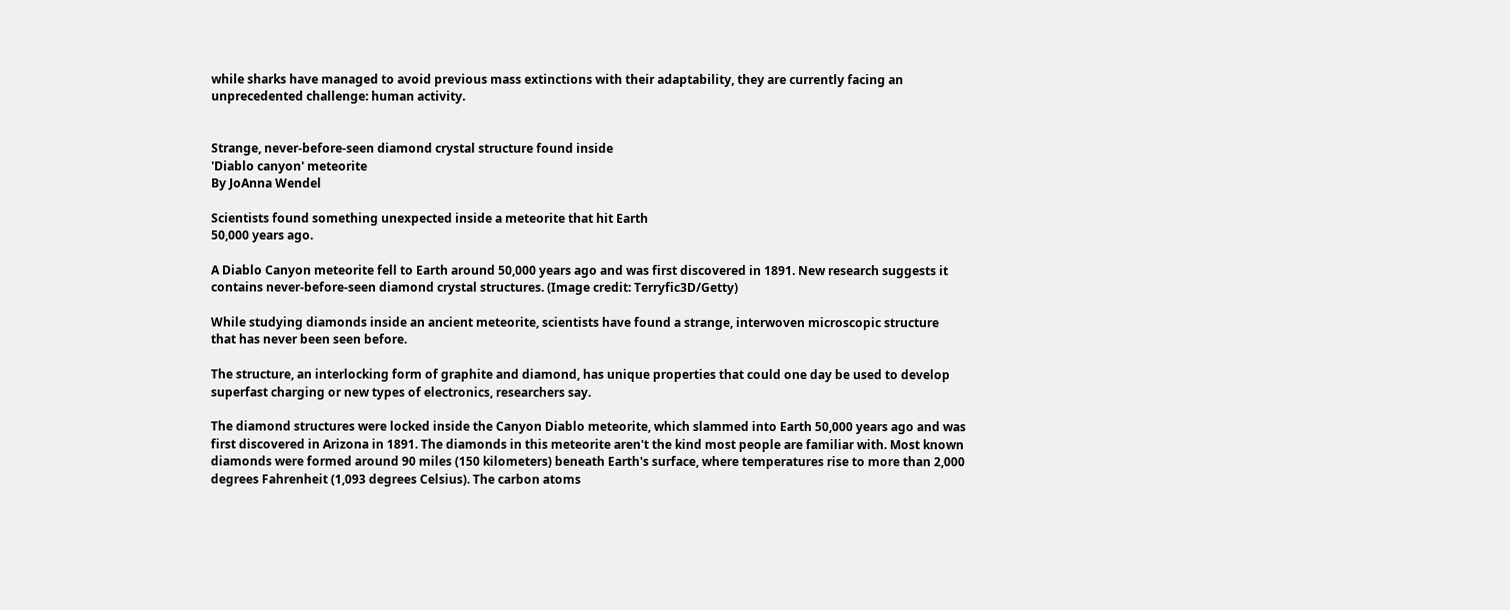while sharks have managed to avoid previous mass extinctions with their adaptability, they are currently facing an unprecedented challenge: human activity.


Strange, never-before-seen diamond crystal structure found inside
'Diablo canyon' meteorite
By JoAnna Wendel

Scientists found something unexpected inside a meteorite that hit Earth
50,000 years ago.

A Diablo Canyon meteorite fell to Earth around 50,000 years ago and was first discovered in 1891. New research suggests it contains never-before-seen diamond crystal structures. (Image credit: Terryfic3D/Getty)

While studying diamonds inside an ancient meteorite, scientists have found a strange, interwoven microscopic structure that has never been seen before.

The structure, an interlocking form of graphite and diamond, has unique properties that could one day be used to develop superfast charging or new types of electronics, researchers say.

The diamond structures were locked inside the Canyon Diablo meteorite, which slammed into Earth 50,000 years ago and was first discovered in Arizona in 1891. The diamonds in this meteorite aren't the kind most people are familiar with. Most known diamonds were formed around 90 miles (150 kilometers) beneath Earth's surface, where temperatures rise to more than 2,000 degrees Fahrenheit (1,093 degrees Celsius). The carbon atoms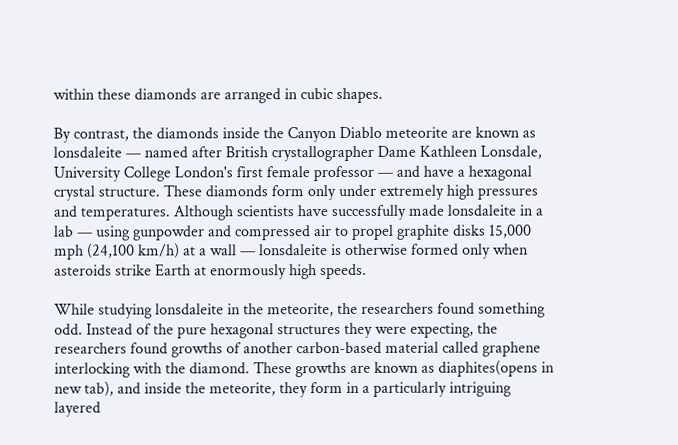within these diamonds are arranged in cubic shapes.

By contrast, the diamonds inside the Canyon Diablo meteorite are known as lonsdaleite — named after British crystallographer Dame Kathleen Lonsdale, University College London's first female professor — and have a hexagonal crystal structure. These diamonds form only under extremely high pressures and temperatures. Although scientists have successfully made lonsdaleite in a lab — using gunpowder and compressed air to propel graphite disks 15,000 mph (24,100 km/h) at a wall — lonsdaleite is otherwise formed only when asteroids strike Earth at enormously high speeds.

While studying lonsdaleite in the meteorite, the researchers found something odd. Instead of the pure hexagonal structures they were expecting, the researchers found growths of another carbon-based material called graphene interlocking with the diamond. These growths are known as diaphites(opens in new tab), and inside the meteorite, they form in a particularly intriguing layered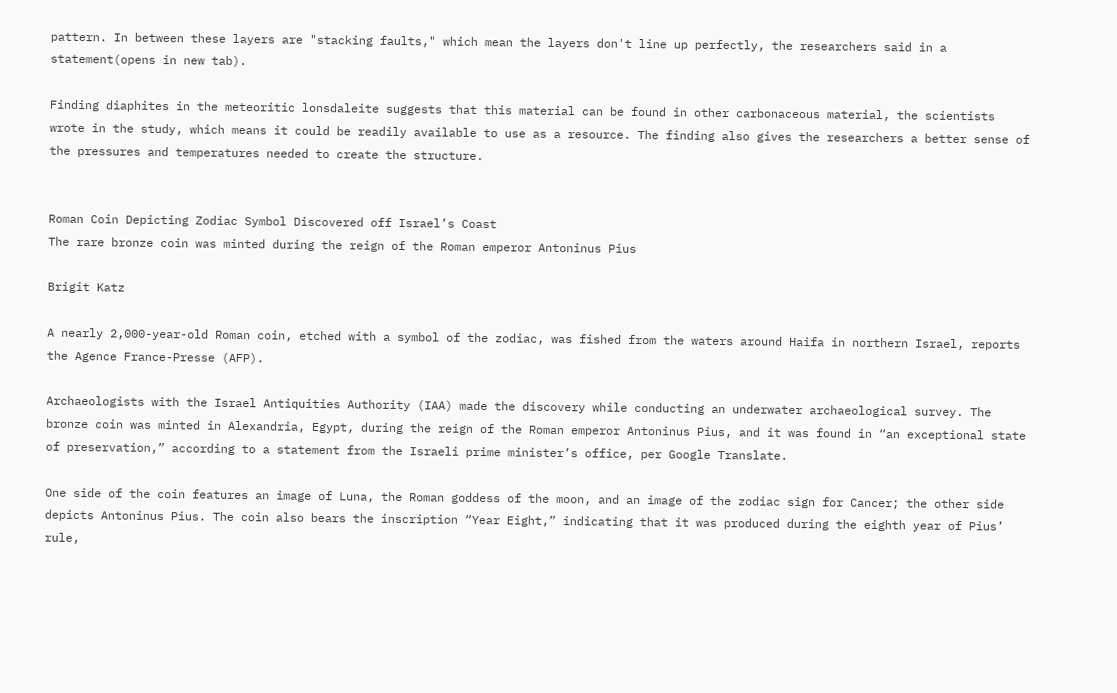pattern. In between these layers are "stacking faults," which mean the layers don't line up perfectly, the researchers said in a statement(opens in new tab).

Finding diaphites in the meteoritic lonsdaleite suggests that this material can be found in other carbonaceous material, the scientists wrote in the study, which means it could be readily available to use as a resource. The finding also gives the researchers a better sense of the pressures and temperatures needed to create the structure.


Roman Coin Depicting Zodiac Symbol Discovered off Israel’s Coast
The rare bronze coin was minted during the reign of the Roman emperor Antoninus Pius

Brigit Katz

A nearly 2,000-year-old Roman coin, etched with a symbol of the zodiac, was fished from the waters around Haifa in northern Israel, reports the Agence France-Presse (AFP).

Archaeologists with the Israel Antiquities Authority (IAA) made the discovery while conducting an underwater archaeological survey. The bronze coin was minted in Alexandria, Egypt, during the reign of the Roman emperor Antoninus Pius, and it was found in “an exceptional state of preservation,” according to a statement from the Israeli prime minister’s office, per Google Translate.

One side of the coin features an image of Luna, the Roman goddess of the moon, and an image of the zodiac sign for Cancer; the other side depicts Antoninus Pius. The coin also bears the inscription “Year Eight,” indicating that it was produced during the eighth year of Pius’ rule,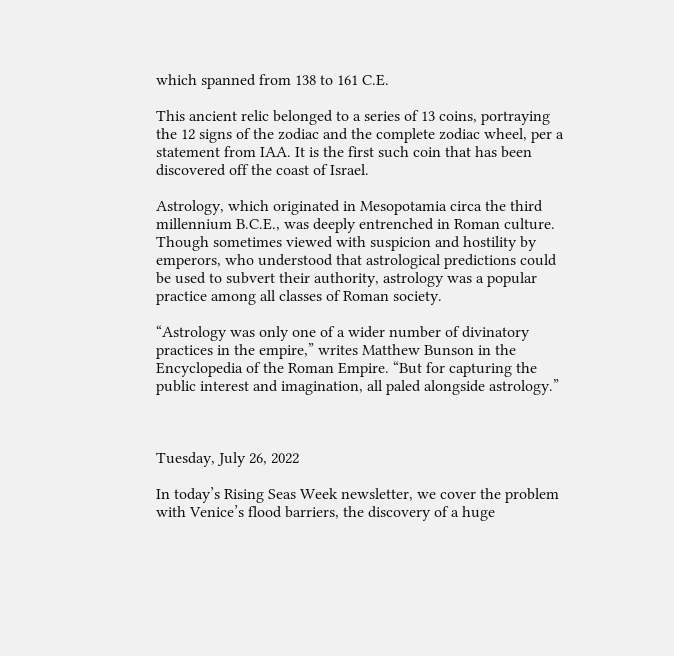which spanned from 138 to 161 C.E.

This ancient relic belonged to a series of 13 coins, portraying the 12 signs of the zodiac and the complete zodiac wheel, per a statement from IAA. It is the first such coin that has been discovered off the coast of Israel.

Astrology, which originated in Mesopotamia circa the third millennium B.C.E., was deeply entrenched in Roman culture. Though sometimes viewed with suspicion and hostility by emperors, who understood that astrological predictions could be used to subvert their authority, astrology was a popular practice among all classes of Roman society.

“Astrology was only one of a wider number of divinatory practices in the empire,” writes Matthew Bunson in the Encyclopedia of the Roman Empire. “But for capturing the public interest and imagination, all paled alongside astrology.”



Tuesday, July 26, 2022

In today’s Rising Seas Week newsletter, we cover the problem with Venice’s flood barriers, the discovery of a huge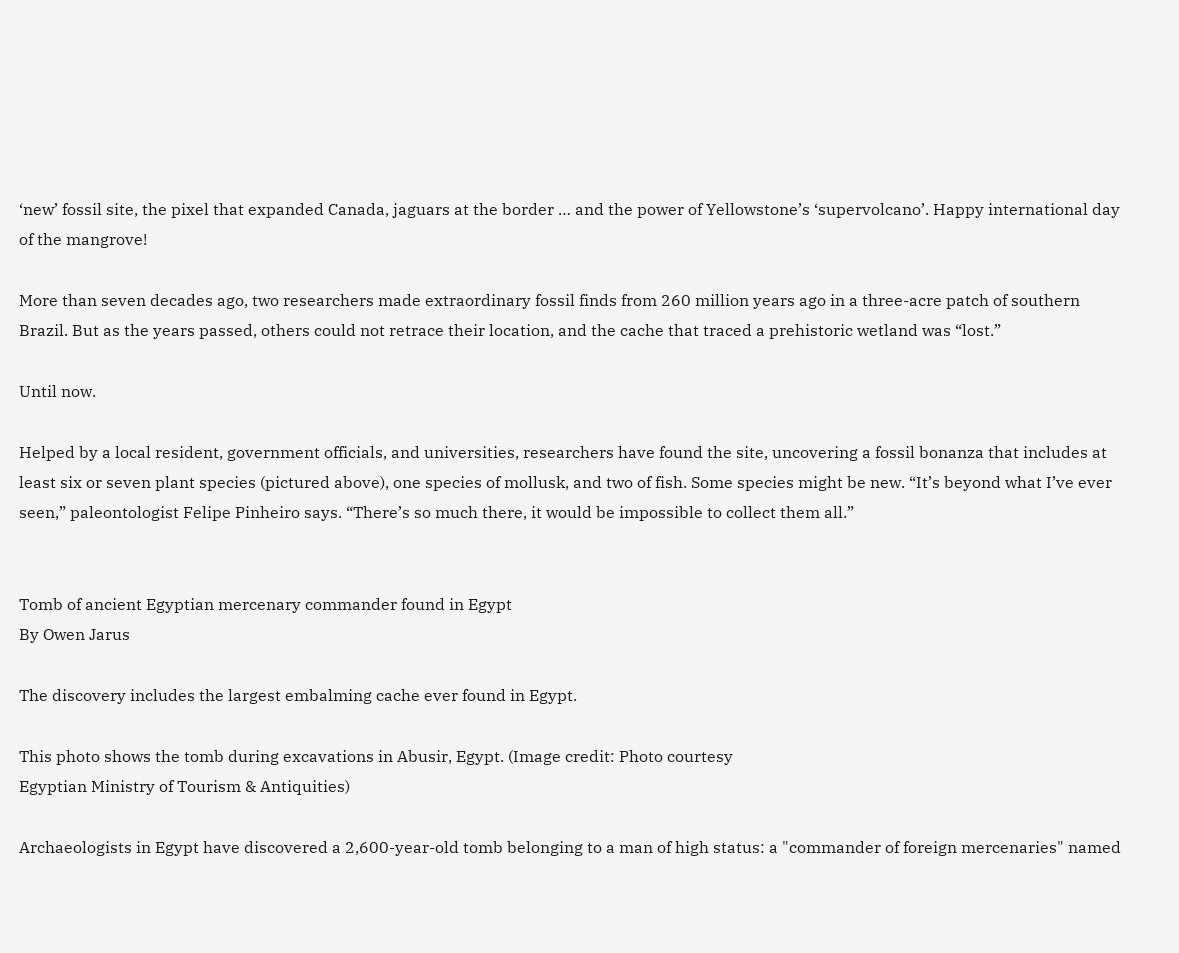‘new’ fossil site, the pixel that expanded Canada, jaguars at the border … and the power of Yellowstone’s ‘supervolcano’. Happy international day of the mangrove!

More than seven decades ago, two researchers made extraordinary fossil finds from 260 million years ago in a three-acre patch of southern Brazil. But as the years passed, others could not retrace their location, and the cache that traced a prehistoric wetland was “lost.”

Until now.

Helped by a local resident, government officials, and universities, researchers have found the site, uncovering a fossil bonanza that includes at least six or seven plant species (pictured above), one species of mollusk, and two of fish. Some species might be new. “It’s beyond what I’ve ever seen,” paleontologist Felipe Pinheiro says. “There’s so much there, it would be impossible to collect them all.”


Tomb of ancient Egyptian mercenary commander found in Egypt
By Owen Jarus

The discovery includes the largest embalming cache ever found in Egypt.

This photo shows the tomb during excavations in Abusir, Egypt. (Image credit: Photo courtesy
Egyptian Ministry of Tourism & Antiquities)

Archaeologists in Egypt have discovered a 2,600-year-old tomb belonging to a man of high status: a "commander of foreign mercenaries" named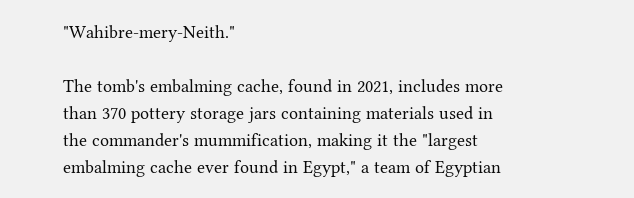"Wahibre-mery-Neith."

The tomb's embalming cache, found in 2021, includes more than 370 pottery storage jars containing materials used in the commander's mummification, making it the "largest embalming cache ever found in Egypt," a team of Egyptian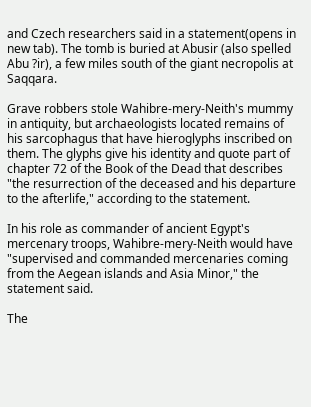and Czech researchers said in a statement(opens in new tab). The tomb is buried at Abusir (also spelled Abu ?ir), a few miles south of the giant necropolis at Saqqara.

Grave robbers stole Wahibre-mery-Neith's mummy in antiquity, but archaeologists located remains of his sarcophagus that have hieroglyphs inscribed on them. The glyphs give his identity and quote part of chapter 72 of the Book of the Dead that describes "the resurrection of the deceased and his departure to the afterlife," according to the statement.

In his role as commander of ancient Egypt's mercenary troops, Wahibre-mery-Neith would have "supervised and commanded mercenaries coming from the Aegean islands and Asia Minor," the statement said.

The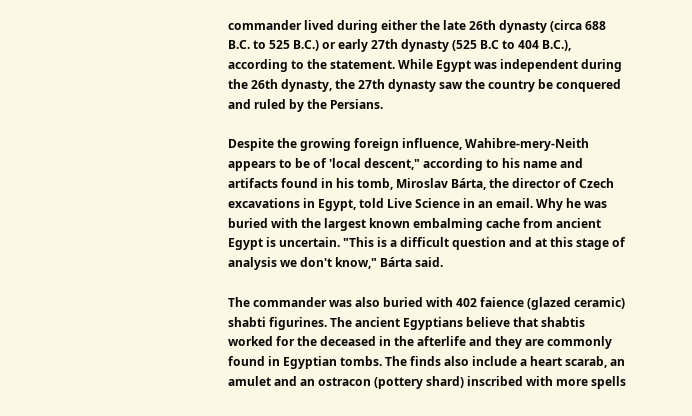commander lived during either the late 26th dynasty (circa 688 B.C. to 525 B.C.) or early 27th dynasty (525 B.C to 404 B.C.), according to the statement. While Egypt was independent during the 26th dynasty, the 27th dynasty saw the country be conquered and ruled by the Persians.

Despite the growing foreign influence, Wahibre-mery-Neith appears to be of 'local descent," according to his name and artifacts found in his tomb, Miroslav Bárta, the director of Czech excavations in Egypt, told Live Science in an email. Why he was buried with the largest known embalming cache from ancient Egypt is uncertain. "This is a difficult question and at this stage of analysis we don't know," Bárta said.

The commander was also buried with 402 faience (glazed ceramic) shabti figurines. The ancient Egyptians believe that shabtis worked for the deceased in the afterlife and they are commonly found in Egyptian tombs. The finds also include a heart scarab, an amulet and an ostracon (pottery shard) inscribed with more spells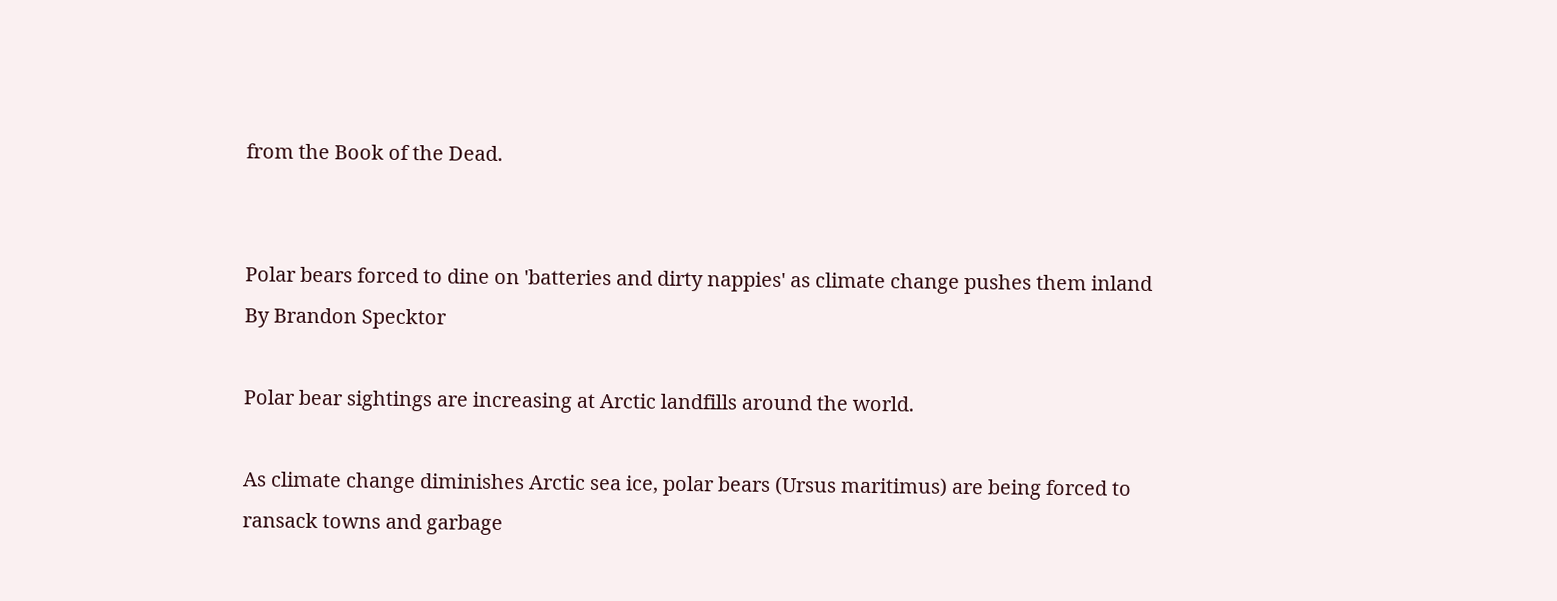from the Book of the Dead.


Polar bears forced to dine on 'batteries and dirty nappies' as climate change pushes them inland
By Brandon Specktor

Polar bear sightings are increasing at Arctic landfills around the world.

As climate change diminishes Arctic sea ice, polar bears (Ursus maritimus) are being forced to ransack towns and garbage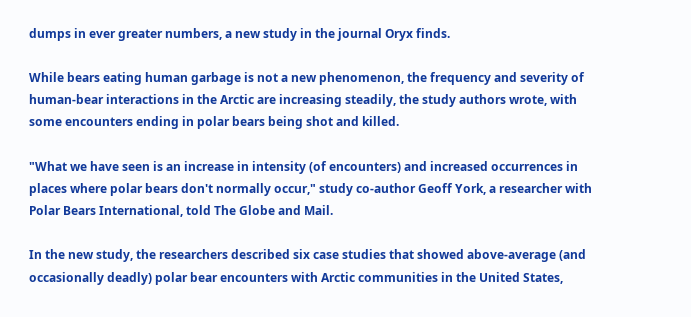dumps in ever greater numbers, a new study in the journal Oryx finds.

While bears eating human garbage is not a new phenomenon, the frequency and severity of human-bear interactions in the Arctic are increasing steadily, the study authors wrote, with some encounters ending in polar bears being shot and killed.

"What we have seen is an increase in intensity (of encounters) and increased occurrences in places where polar bears don't normally occur," study co-author Geoff York, a researcher with Polar Bears International, told The Globe and Mail.

In the new study, the researchers described six case studies that showed above-average (and occasionally deadly) polar bear encounters with Arctic communities in the United States,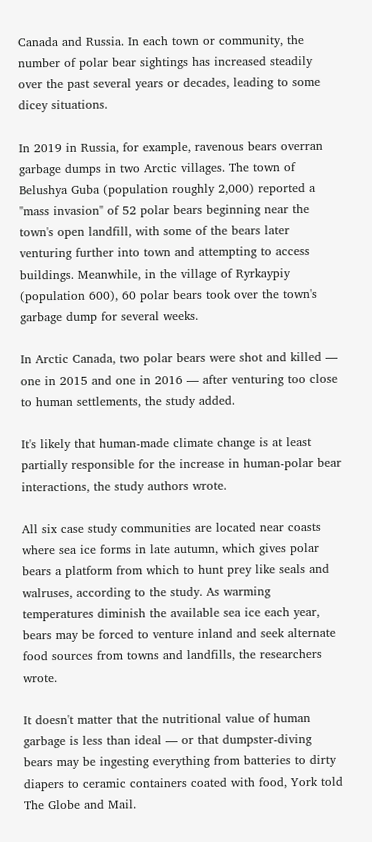Canada and Russia. In each town or community, the number of polar bear sightings has increased steadily over the past several years or decades, leading to some dicey situations.

In 2019 in Russia, for example, ravenous bears overran garbage dumps in two Arctic villages. The town of Belushya Guba (population roughly 2,000) reported a "mass invasion" of 52 polar bears beginning near the town's open landfill, with some of the bears later venturing further into town and attempting to access buildings. Meanwhile, in the village of Ryrkaypiy (population 600), 60 polar bears took over the town's garbage dump for several weeks.

In Arctic Canada, two polar bears were shot and killed — one in 2015 and one in 2016 — after venturing too close to human settlements, the study added.

It's likely that human-made climate change is at least partially responsible for the increase in human-polar bear interactions, the study authors wrote.

All six case study communities are located near coasts where sea ice forms in late autumn, which gives polar bears a platform from which to hunt prey like seals and walruses, according to the study. As warming temperatures diminish the available sea ice each year, bears may be forced to venture inland and seek alternate food sources from towns and landfills, the researchers wrote.

It doesn't matter that the nutritional value of human garbage is less than ideal — or that dumpster-diving bears may be ingesting everything from batteries to dirty diapers to ceramic containers coated with food, York told The Globe and Mail.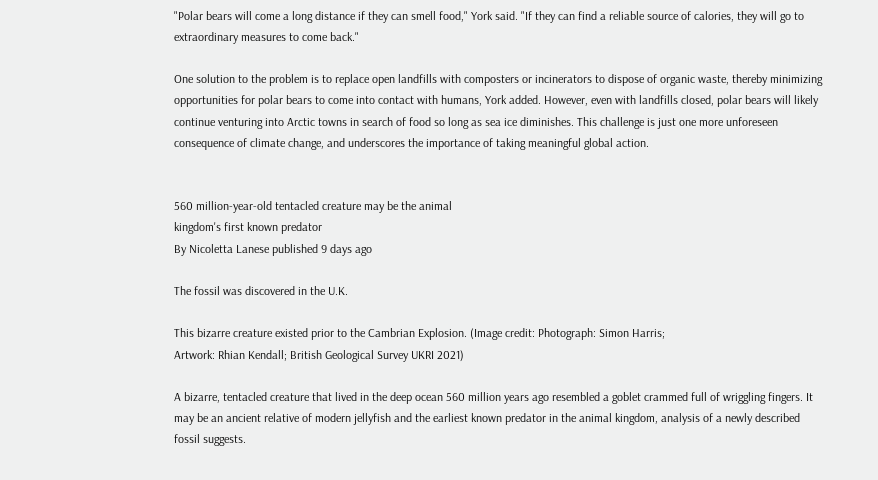"Polar bears will come a long distance if they can smell food," York said. "If they can find a reliable source of calories, they will go to extraordinary measures to come back."

One solution to the problem is to replace open landfills with composters or incinerators to dispose of organic waste, thereby minimizing opportunities for polar bears to come into contact with humans, York added. However, even with landfills closed, polar bears will likely continue venturing into Arctic towns in search of food so long as sea ice diminishes. This challenge is just one more unforeseen consequence of climate change, and underscores the importance of taking meaningful global action.


560 million-year-old tentacled creature may be the animal
kingdom's first known predator
By Nicoletta Lanese published 9 days ago

The fossil was discovered in the U.K.

This bizarre creature existed prior to the Cambrian Explosion. (Image credit: Photograph: Simon Harris;
Artwork: Rhian Kendall; British Geological Survey UKRI 2021)

A bizarre, tentacled creature that lived in the deep ocean 560 million years ago resembled a goblet crammed full of wriggling fingers. It may be an ancient relative of modern jellyfish and the earliest known predator in the animal kingdom, analysis of a newly described fossil suggests.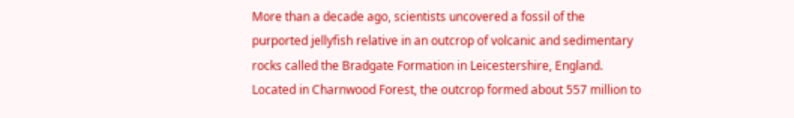More than a decade ago, scientists uncovered a fossil of the purported jellyfish relative in an outcrop of volcanic and sedimentary rocks called the Bradgate Formation in Leicestershire, England. Located in Charnwood Forest, the outcrop formed about 557 million to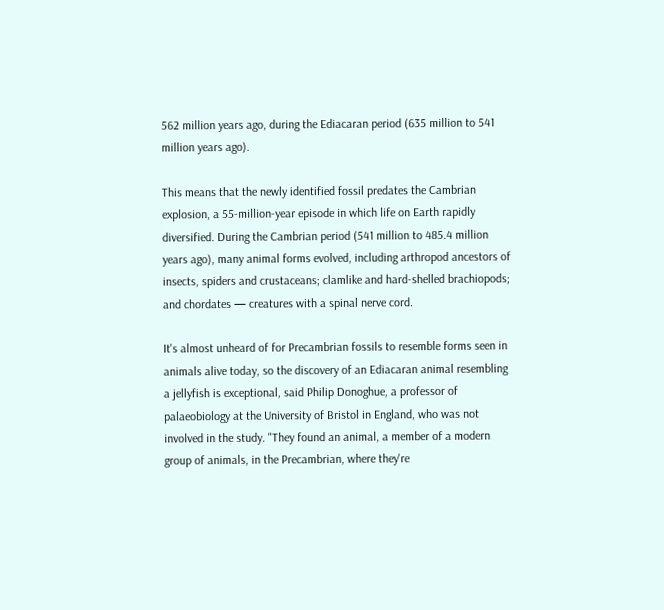562 million years ago, during the Ediacaran period (635 million to 541 million years ago).

This means that the newly identified fossil predates the Cambrian explosion, a 55-million-year episode in which life on Earth rapidly diversified. During the Cambrian period (541 million to 485.4 million years ago), many animal forms evolved, including arthropod ancestors of insects, spiders and crustaceans; clamlike and hard-shelled brachiopods; and chordates — creatures with a spinal nerve cord.

It's almost unheard of for Precambrian fossils to resemble forms seen in animals alive today, so the discovery of an Ediacaran animal resembling a jellyfish is exceptional, said Philip Donoghue, a professor of palaeobiology at the University of Bristol in England, who was not involved in the study. "They found an animal, a member of a modern group of animals, in the Precambrian, where they're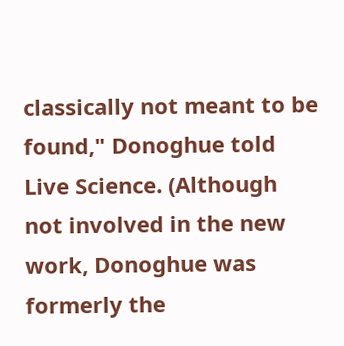classically not meant to be found," Donoghue told Live Science. (Although not involved in the new work, Donoghue was formerly the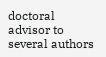doctoral advisor to several authors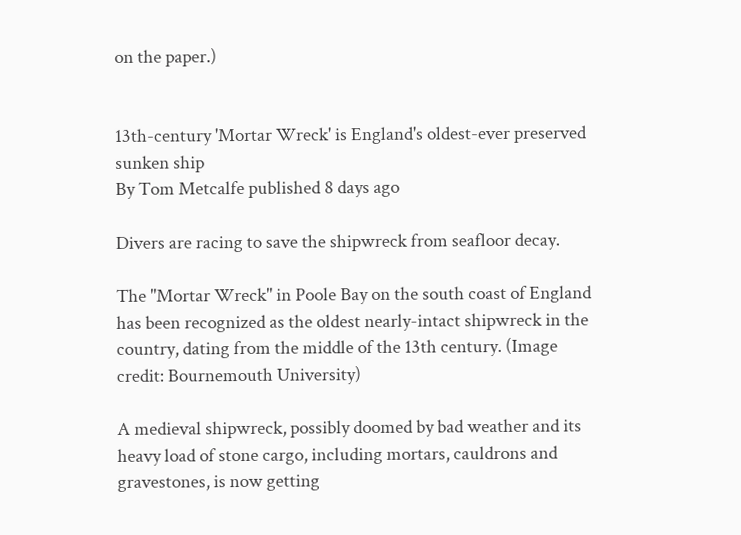on the paper.)


13th-century 'Mortar Wreck' is England's oldest-ever preserved sunken ship
By Tom Metcalfe published 8 days ago

Divers are racing to save the shipwreck from seafloor decay.

The "Mortar Wreck" in Poole Bay on the south coast of England has been recognized as the oldest nearly-intact shipwreck in the country, dating from the middle of the 13th century. (Image credit: Bournemouth University)

A medieval shipwreck, possibly doomed by bad weather and its heavy load of stone cargo, including mortars, cauldrons and gravestones, is now getting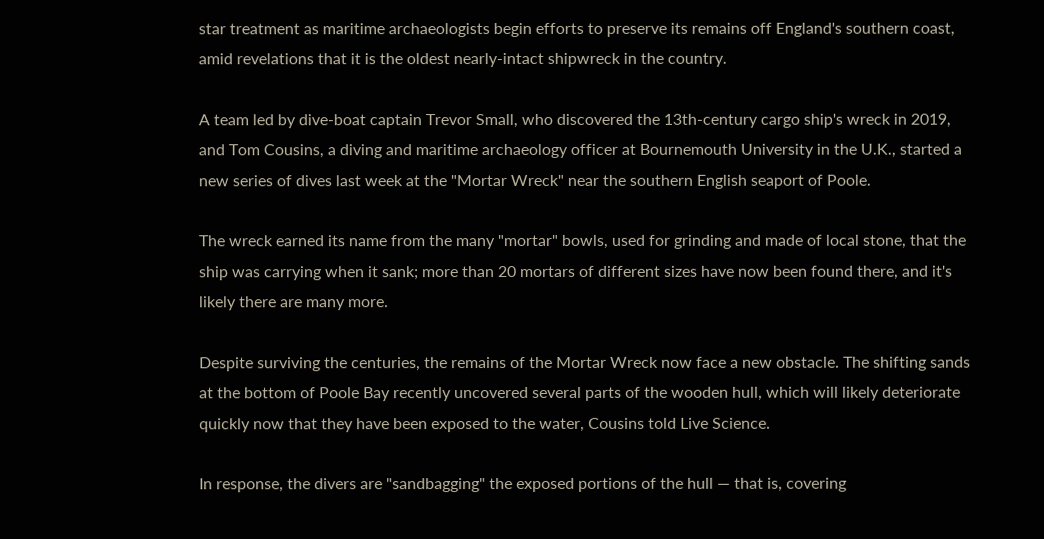star treatment as maritime archaeologists begin efforts to preserve its remains off England's southern coast, amid revelations that it is the oldest nearly-intact shipwreck in the country.

A team led by dive-boat captain Trevor Small, who discovered the 13th-century cargo ship's wreck in 2019, and Tom Cousins, a diving and maritime archaeology officer at Bournemouth University in the U.K., started a new series of dives last week at the "Mortar Wreck" near the southern English seaport of Poole.

The wreck earned its name from the many "mortar" bowls, used for grinding and made of local stone, that the ship was carrying when it sank; more than 20 mortars of different sizes have now been found there, and it's likely there are many more.

Despite surviving the centuries, the remains of the Mortar Wreck now face a new obstacle. The shifting sands at the bottom of Poole Bay recently uncovered several parts of the wooden hull, which will likely deteriorate quickly now that they have been exposed to the water, Cousins told Live Science.

In response, the divers are "sandbagging" the exposed portions of the hull — that is, covering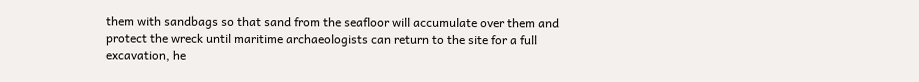them with sandbags so that sand from the seafloor will accumulate over them and protect the wreck until maritime archaeologists can return to the site for a full excavation, he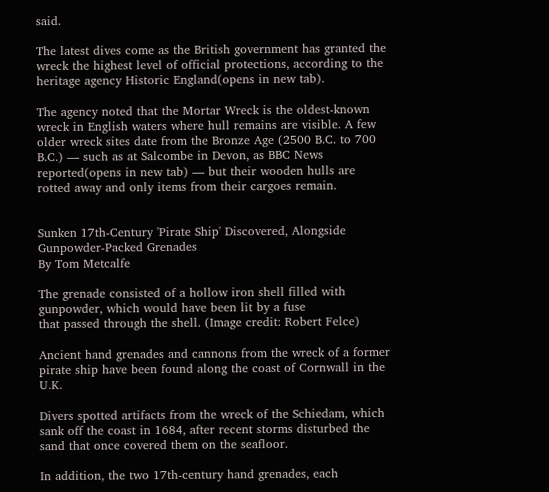said.

The latest dives come as the British government has granted the wreck the highest level of official protections, according to the heritage agency Historic England(opens in new tab).

The agency noted that the Mortar Wreck is the oldest-known wreck in English waters where hull remains are visible. A few older wreck sites date from the Bronze Age (2500 B.C. to 700 B.C.) — such as at Salcombe in Devon, as BBC News reported(opens in new tab) — but their wooden hulls are rotted away and only items from their cargoes remain.


Sunken 17th-Century 'Pirate Ship' Discovered, Alongside Gunpowder-Packed Grenades
By Tom Metcalfe

The grenade consisted of a hollow iron shell filled with gunpowder, which would have been lit by a fuse
that passed through the shell. (Image credit: Robert Felce)

Ancient hand grenades and cannons from the wreck of a former pirate ship have been found along the coast of Cornwall in the U.K.

Divers spotted artifacts from the wreck of the Schiedam, which sank off the coast in 1684, after recent storms disturbed the sand that once covered them on the seafloor.

In addition, the two 17th-century hand grenades, each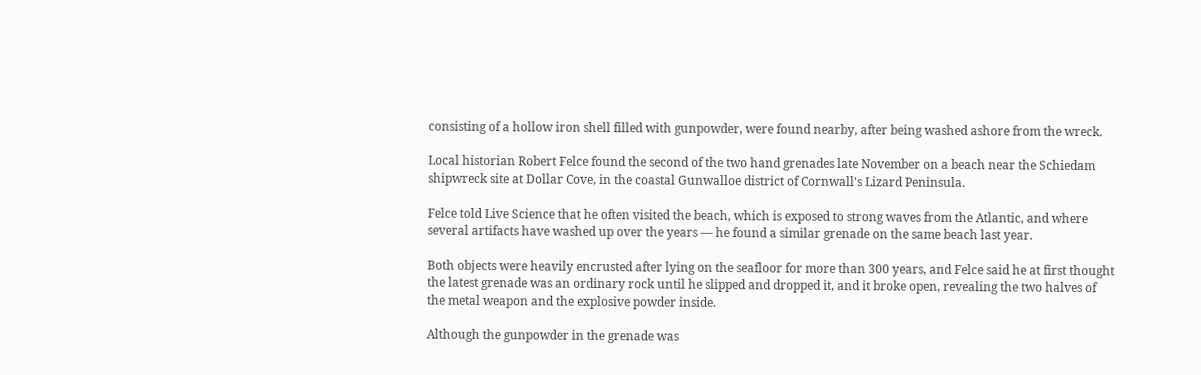consisting of a hollow iron shell filled with gunpowder, were found nearby, after being washed ashore from the wreck.

Local historian Robert Felce found the second of the two hand grenades late November on a beach near the Schiedam shipwreck site at Dollar Cove, in the coastal Gunwalloe district of Cornwall's Lizard Peninsula.

Felce told Live Science that he often visited the beach, which is exposed to strong waves from the Atlantic, and where several artifacts have washed up over the years — he found a similar grenade on the same beach last year.

Both objects were heavily encrusted after lying on the seafloor for more than 300 years, and Felce said he at first thought the latest grenade was an ordinary rock until he slipped and dropped it, and it broke open, revealing the two halves of the metal weapon and the explosive powder inside.

Although the gunpowder in the grenade was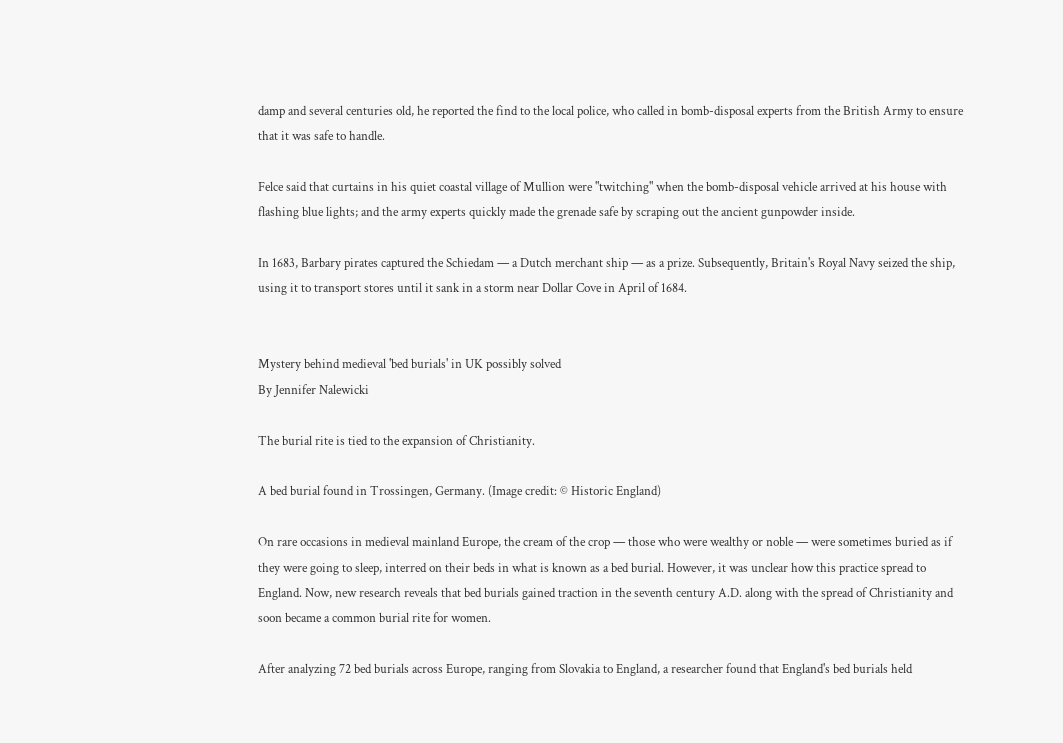damp and several centuries old, he reported the find to the local police, who called in bomb-disposal experts from the British Army to ensure that it was safe to handle.

Felce said that curtains in his quiet coastal village of Mullion were "twitching" when the bomb-disposal vehicle arrived at his house with flashing blue lights; and the army experts quickly made the grenade safe by scraping out the ancient gunpowder inside.

In 1683, Barbary pirates captured the Schiedam — a Dutch merchant ship — as a prize. Subsequently, Britain's Royal Navy seized the ship, using it to transport stores until it sank in a storm near Dollar Cove in April of 1684.


Mystery behind medieval 'bed burials' in UK possibly solved
By Jennifer Nalewicki

The burial rite is tied to the expansion of Christianity.

A bed burial found in Trossingen, Germany. (Image credit: © Historic England)

On rare occasions in medieval mainland Europe, the cream of the crop — those who were wealthy or noble — were sometimes buried as if they were going to sleep, interred on their beds in what is known as a bed burial. However, it was unclear how this practice spread to England. Now, new research reveals that bed burials gained traction in the seventh century A.D. along with the spread of Christianity and soon became a common burial rite for women.

After analyzing 72 bed burials across Europe, ranging from Slovakia to England, a researcher found that England's bed burials held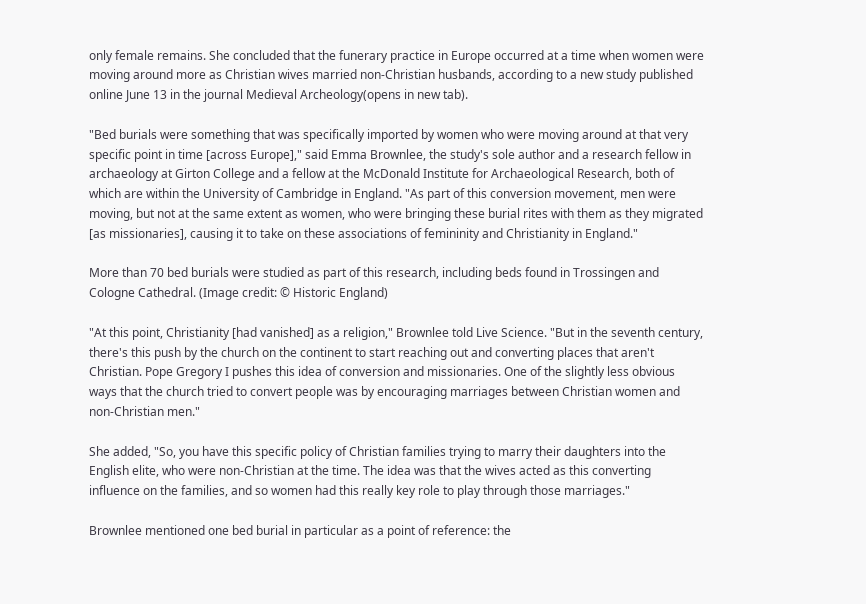only female remains. She concluded that the funerary practice in Europe occurred at a time when women were moving around more as Christian wives married non-Christian husbands, according to a new study published online June 13 in the journal Medieval Archeology(opens in new tab).

"Bed burials were something that was specifically imported by women who were moving around at that very specific point in time [across Europe]," said Emma Brownlee, the study's sole author and a research fellow in archaeology at Girton College and a fellow at the McDonald Institute for Archaeological Research, both of which are within the University of Cambridge in England. "As part of this conversion movement, men were moving, but not at the same extent as women, who were bringing these burial rites with them as they migrated [as missionaries], causing it to take on these associations of femininity and Christianity in England."

More than 70 bed burials were studied as part of this research, including beds found in Trossingen and Cologne Cathedral. (Image credit: © Historic England)

"At this point, Christianity [had vanished] as a religion," Brownlee told Live Science. "But in the seventh century, there's this push by the church on the continent to start reaching out and converting places that aren't Christian. Pope Gregory I pushes this idea of conversion and missionaries. One of the slightly less obvious ways that the church tried to convert people was by encouraging marriages between Christian women and non-Christian men."

She added, "So, you have this specific policy of Christian families trying to marry their daughters into the English elite, who were non-Christian at the time. The idea was that the wives acted as this converting influence on the families, and so women had this really key role to play through those marriages."

Brownlee mentioned one bed burial in particular as a point of reference: the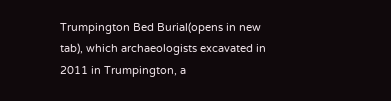Trumpington Bed Burial(opens in new tab), which archaeologists excavated in 2011 in Trumpington, a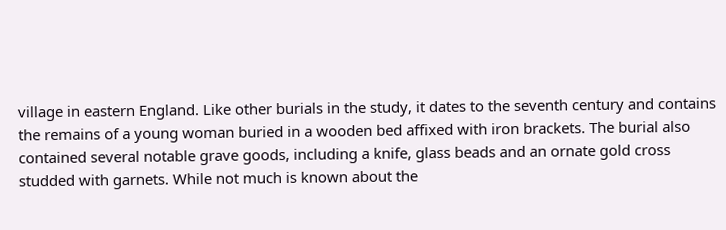village in eastern England. Like other burials in the study, it dates to the seventh century and contains the remains of a young woman buried in a wooden bed affixed with iron brackets. The burial also contained several notable grave goods, including a knife, glass beads and an ornate gold cross studded with garnets. While not much is known about the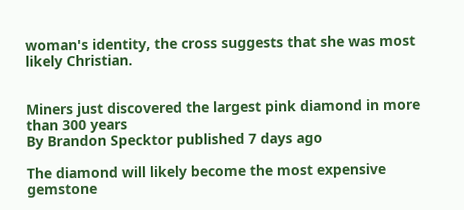woman's identity, the cross suggests that she was most likely Christian.


Miners just discovered the largest pink diamond in more than 300 years
By Brandon Specktor published 7 days ago

The diamond will likely become the most expensive gemstone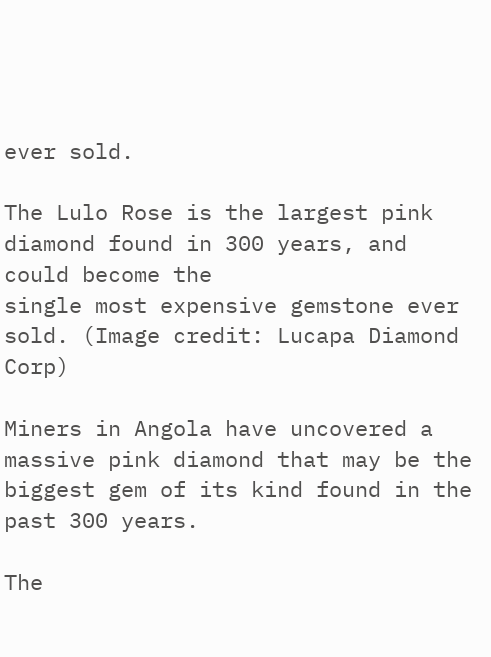ever sold.

The Lulo Rose is the largest pink diamond found in 300 years, and could become the
single most expensive gemstone ever sold. (Image credit: Lucapa Diamond Corp)

Miners in Angola have uncovered a massive pink diamond that may be the biggest gem of its kind found in the past 300 years.

The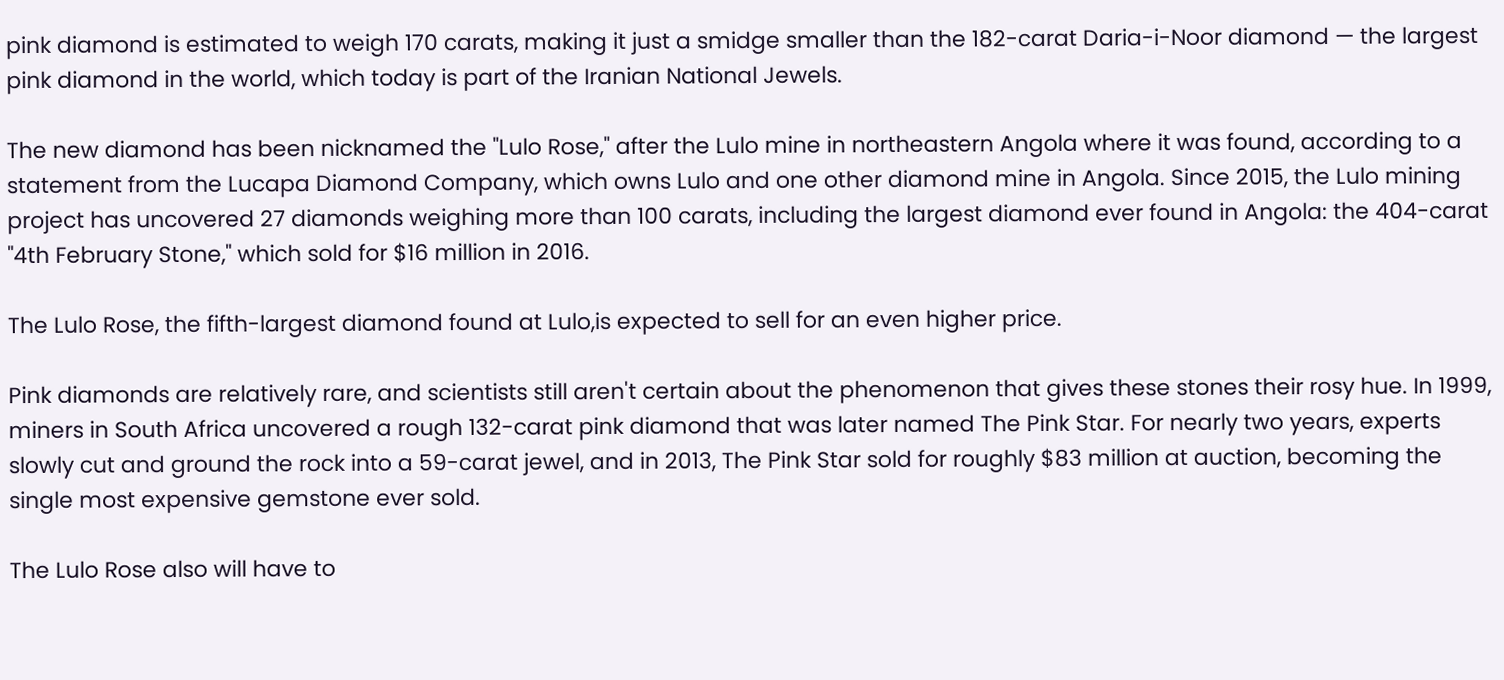pink diamond is estimated to weigh 170 carats, making it just a smidge smaller than the 182-carat Daria-i-Noor diamond — the largest pink diamond in the world, which today is part of the Iranian National Jewels.

The new diamond has been nicknamed the "Lulo Rose," after the Lulo mine in northeastern Angola where it was found, according to a statement from the Lucapa Diamond Company, which owns Lulo and one other diamond mine in Angola. Since 2015, the Lulo mining project has uncovered 27 diamonds weighing more than 100 carats, including the largest diamond ever found in Angola: the 404-carat "4th February Stone," which sold for $16 million in 2016.

The Lulo Rose, the fifth-largest diamond found at Lulo,is expected to sell for an even higher price.

Pink diamonds are relatively rare, and scientists still aren't certain about the phenomenon that gives these stones their rosy hue. In 1999, miners in South Africa uncovered a rough 132-carat pink diamond that was later named The Pink Star. For nearly two years, experts slowly cut and ground the rock into a 59-carat jewel, and in 2013, The Pink Star sold for roughly $83 million at auction, becoming the single most expensive gemstone ever sold.

The Lulo Rose also will have to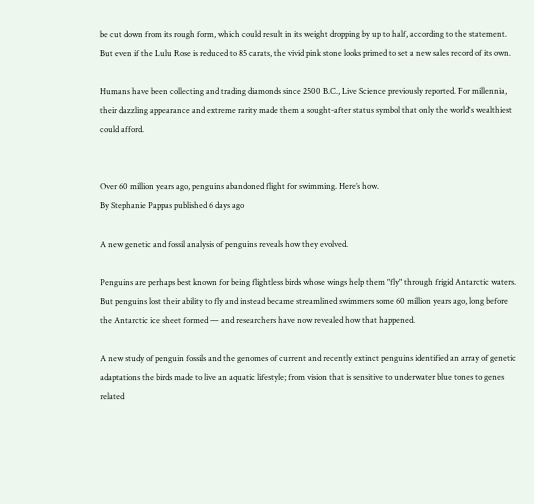be cut down from its rough form, which could result in its weight dropping by up to half, according to the statement. But even if the Lulu Rose is reduced to 85 carats, the vivid pink stone looks primed to set a new sales record of its own.

Humans have been collecting and trading diamonds since 2500 B.C., Live Science previously reported. For millennia, their dazzling appearance and extreme rarity made them a sought-after status symbol that only the world's wealthiest could afford.


Over 60 million years ago, penguins abandoned flight for swimming. Here’s how.
By Stephanie Pappas published 6 days ago

A new genetic and fossil analysis of penguins reveals how they evolved.

Penguins are perhaps best known for being flightless birds whose wings help them "fly" through frigid Antarctic waters. But penguins lost their ability to fly and instead became streamlined swimmers some 60 million years ago, long before the Antarctic ice sheet formed — and researchers have now revealed how that happened.

A new study of penguin fossils and the genomes of current and recently extinct penguins identified an array of genetic adaptations the birds made to live an aquatic lifestyle; from vision that is sensitive to underwater blue tones to genes related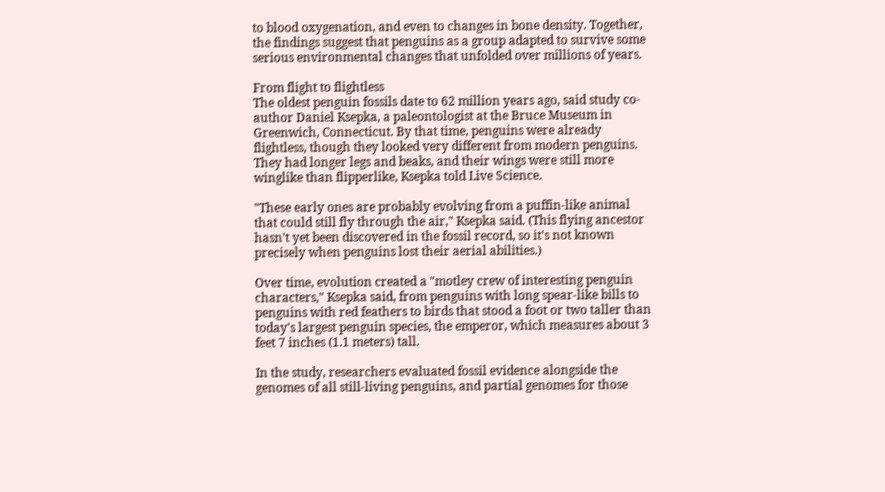to blood oxygenation, and even to changes in bone density. Together, the findings suggest that penguins as a group adapted to survive some serious environmental changes that unfolded over millions of years.

From flight to flightless
The oldest penguin fossils date to 62 million years ago, said study co-author Daniel Ksepka, a paleontologist at the Bruce Museum in Greenwich, Connecticut. By that time, penguins were already flightless, though they looked very different from modern penguins. They had longer legs and beaks, and their wings were still more winglike than flipperlike, Ksepka told Live Science.

"These early ones are probably evolving from a puffin-like animal that could still fly through the air," Ksepka said. (This flying ancestor hasn't yet been discovered in the fossil record, so it's not known precisely when penguins lost their aerial abilities.)

Over time, evolution created a "motley crew of interesting penguin characters," Ksepka said, from penguins with long spear-like bills to penguins with red feathers to birds that stood a foot or two taller than today's largest penguin species, the emperor, which measures about 3 feet 7 inches (1.1 meters) tall.

In the study, researchers evaluated fossil evidence alongside the genomes of all still-living penguins, and partial genomes for those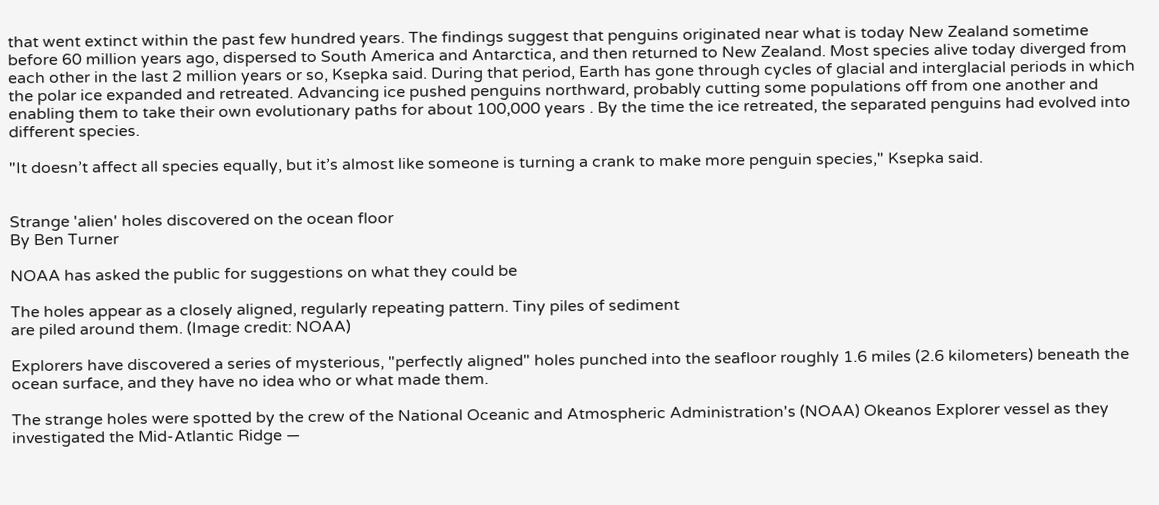that went extinct within the past few hundred years. The findings suggest that penguins originated near what is today New Zealand sometime before 60 million years ago, dispersed to South America and Antarctica, and then returned to New Zealand. Most species alive today diverged from each other in the last 2 million years or so, Ksepka said. During that period, Earth has gone through cycles of glacial and interglacial periods in which the polar ice expanded and retreated. Advancing ice pushed penguins northward, probably cutting some populations off from one another and enabling them to take their own evolutionary paths for about 100,000 years . By the time the ice retreated, the separated penguins had evolved into different species.

"It doesn’t affect all species equally, but it’s almost like someone is turning a crank to make more penguin species," Ksepka said.


Strange 'alien' holes discovered on the ocean floor
By Ben Turner

NOAA has asked the public for suggestions on what they could be

The holes appear as a closely aligned, regularly repeating pattern. Tiny piles of sediment
are piled around them. (Image credit: NOAA)

Explorers have discovered a series of mysterious, "perfectly aligned" holes punched into the seafloor roughly 1.6 miles (2.6 kilometers) beneath the ocean surface, and they have no idea who or what made them.

The strange holes were spotted by the crew of the National Oceanic and Atmospheric Administration's (NOAA) Okeanos Explorer vessel as they investigated the Mid-Atlantic Ridge —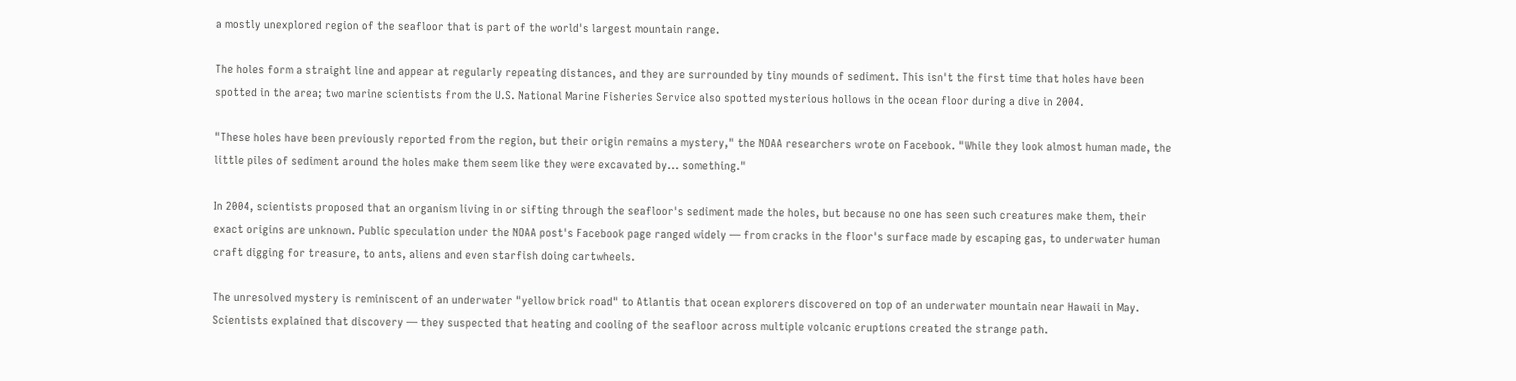a mostly unexplored region of the seafloor that is part of the world's largest mountain range.

The holes form a straight line and appear at regularly repeating distances, and they are surrounded by tiny mounds of sediment. This isn't the first time that holes have been spotted in the area; two marine scientists from the U.S. National Marine Fisheries Service also spotted mysterious hollows in the ocean floor during a dive in 2004.

"These holes have been previously reported from the region, but their origin remains a mystery," the NOAA researchers wrote on Facebook. "While they look almost human made, the little piles of sediment around the holes make them seem like they were excavated by... something."

In 2004, scientists proposed that an organism living in or sifting through the seafloor's sediment made the holes, but because no one has seen such creatures make them, their exact origins are unknown. Public speculation under the NOAA post's Facebook page ranged widely — from cracks in the floor's surface made by escaping gas, to underwater human craft digging for treasure, to ants, aliens and even starfish doing cartwheels.

The unresolved mystery is reminiscent of an underwater "yellow brick road" to Atlantis that ocean explorers discovered on top of an underwater mountain near Hawaii in May. Scientists explained that discovery — they suspected that heating and cooling of the seafloor across multiple volcanic eruptions created the strange path.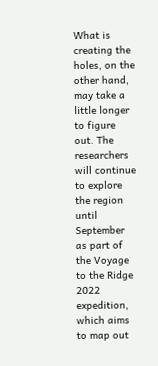What is creating the holes, on the other hand, may take a little longer to figure out. The researchers will continue to explore the region until September as part of the Voyage to the Ridge 2022 expedition, which aims to map out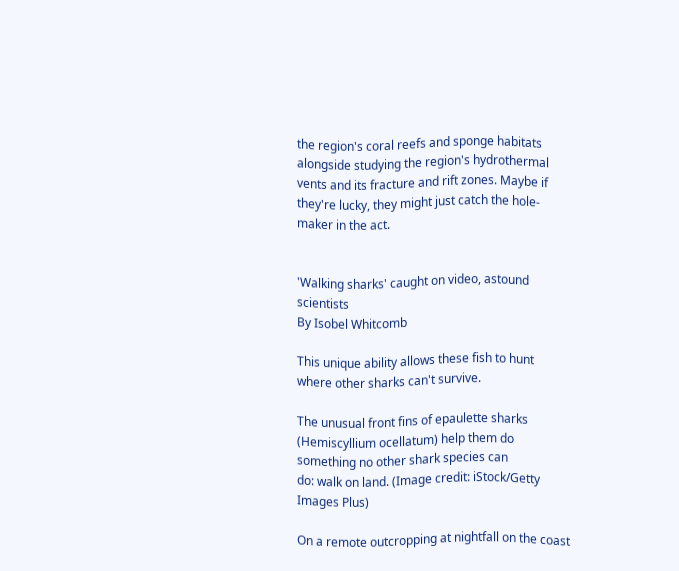the region's coral reefs and sponge habitats alongside studying the region's hydrothermal vents and its fracture and rift zones. Maybe if they're lucky, they might just catch the hole-maker in the act.


'Walking sharks' caught on video, astound scientists
By Isobel Whitcomb

This unique ability allows these fish to hunt where other sharks can't survive.

The unusual front fins of epaulette sharks (Hemiscyllium ocellatum) help them do something no other shark species can
do: walk on land. (Image credit: iStock/Getty Images Plus)

On a remote outcropping at nightfall on the coast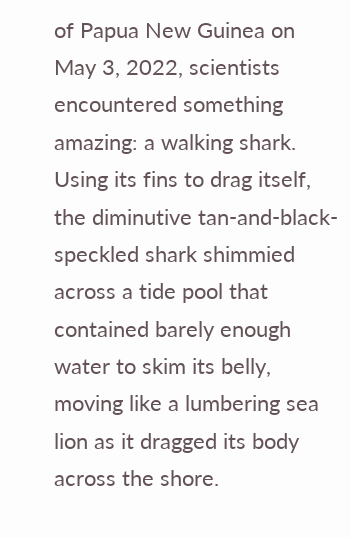of Papua New Guinea on May 3, 2022, scientists encountered something amazing: a walking shark. Using its fins to drag itself, the diminutive tan-and-black-speckled shark shimmied across a tide pool that contained barely enough water to skim its belly, moving like a lumbering sea lion as it dragged its body across the shore.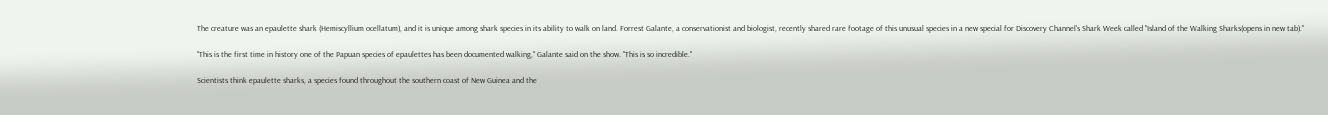The creature was an epaulette shark (Hemiscyllium ocellatum), and it is unique among shark species in its ability to walk on land. Forrest Galante, a conservationist and biologist, recently shared rare footage of this unusual species in a new special for Discovery Channel's Shark Week called "Island of the Walking Sharks(opens in new tab)."

"This is the first time in history one of the Papuan species of epaulettes has been documented walking," Galante said on the show. "This is so incredible."

Scientists think epaulette sharks, a species found throughout the southern coast of New Guinea and the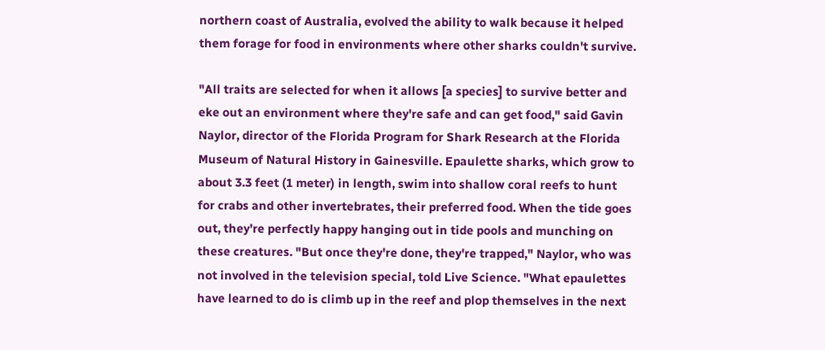northern coast of Australia, evolved the ability to walk because it helped them forage for food in environments where other sharks couldn't survive.

"All traits are selected for when it allows [a species] to survive better and eke out an environment where they're safe and can get food," said Gavin Naylor, director of the Florida Program for Shark Research at the Florida Museum of Natural History in Gainesville. Epaulette sharks, which grow to about 3.3 feet (1 meter) in length, swim into shallow coral reefs to hunt for crabs and other invertebrates, their preferred food. When the tide goes out, they're perfectly happy hanging out in tide pools and munching on these creatures. "But once they're done, they're trapped," Naylor, who was not involved in the television special, told Live Science. "What epaulettes have learned to do is climb up in the reef and plop themselves in the next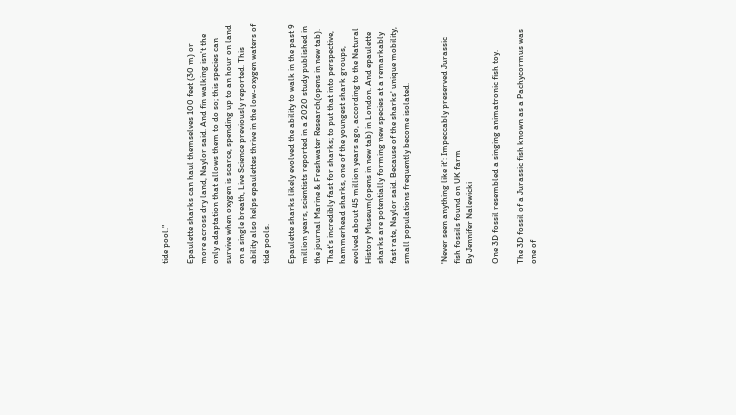tide pool."

Epaulette sharks can haul themselves 100 feet (30 m) or more across dry land, Naylor said. And fin walking isn't the only adaptation that allows them to do so; this species can survive when oxygen is scarce, spending up to an hour on land on a single breath, Live Science previously reported. This ability also helps epaulettes thrive in the low-oxygen waters of tide pools.

Epaulette sharks likely evolved the ability to walk in the past 9 million years, scientists reported in a 2020 study published in the journal Marine & Freshwater Research(opens in new tab). That's incredibly fast for sharks; to put that into perspective, hammerhead sharks, one of the youngest shark groups, evolved about 45 million years ago, according to the Natural History Museum(opens in new tab) in London. And epaulette sharks are potentially forming new species at a remarkably fast rate, Naylor said. Because of the sharks' unique mobility, small populations frequently become isolated.


'Never seen anything like it': Impeccably preserved Jurassic fish fossils found on UK farm
By Jennifer Nalewicki

One 3D fossil resembled a singing animatronic fish toy.

The 3D fossil of a Jurassic fish known as a Pachycormus was one of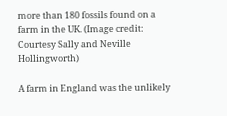more than 180 fossils found on a
farm in the UK. (Image credit: Courtesy Sally and Neville Hollingworth)

A farm in England was the unlikely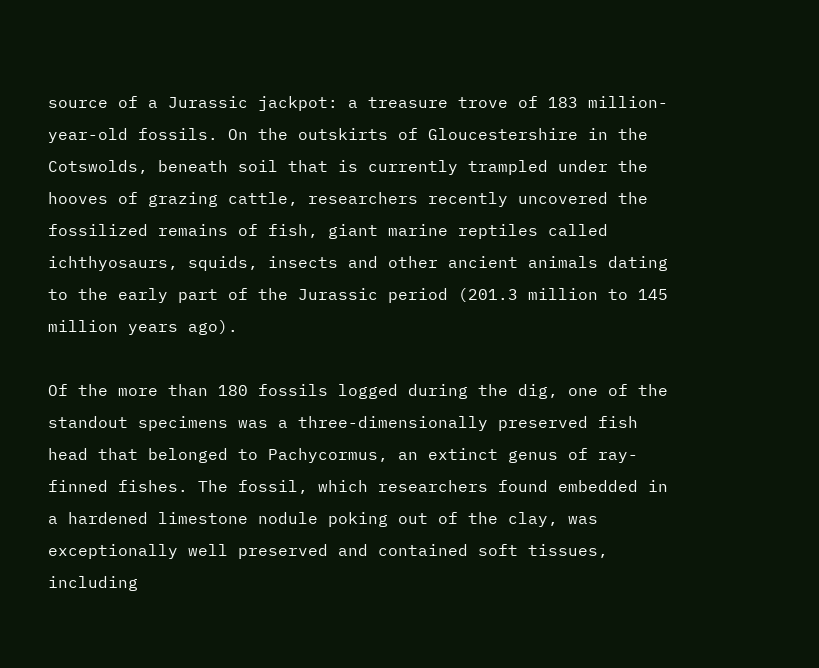source of a Jurassic jackpot: a treasure trove of 183 million-year-old fossils. On the outskirts of Gloucestershire in the Cotswolds, beneath soil that is currently trampled under the hooves of grazing cattle, researchers recently uncovered the fossilized remains of fish, giant marine reptiles called ichthyosaurs, squids, insects and other ancient animals dating to the early part of the Jurassic period (201.3 million to 145 million years ago).

Of the more than 180 fossils logged during the dig, one of the standout specimens was a three-dimensionally preserved fish head that belonged to Pachycormus, an extinct genus of ray-finned fishes. The fossil, which researchers found embedded in a hardened limestone nodule poking out of the clay, was exceptionally well preserved and contained soft tissues, including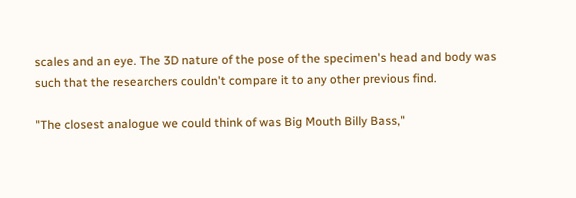scales and an eye. The 3D nature of the pose of the specimen's head and body was such that the researchers couldn't compare it to any other previous find.

"The closest analogue we could think of was Big Mouth Billy Bass,"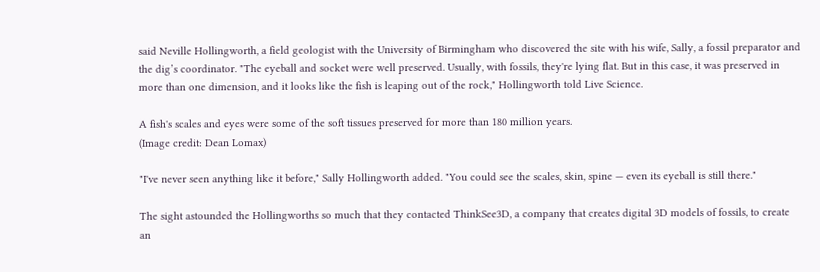said Neville Hollingworth, a field geologist with the University of Birmingham who discovered the site with his wife, Sally, a fossil preparator and the dig’s coordinator. "The eyeball and socket were well preserved. Usually, with fossils, they're lying flat. But in this case, it was preserved in more than one dimension, and it looks like the fish is leaping out of the rock," Hollingworth told Live Science.

A fish's scales and eyes were some of the soft tissues preserved for more than 180 million years.
(Image credit: Dean Lomax)

"I've never seen anything like it before," Sally Hollingworth added. "You could see the scales, skin, spine — even its eyeball is still there."

The sight astounded the Hollingworths so much that they contacted ThinkSee3D, a company that creates digital 3D models of fossils, to create an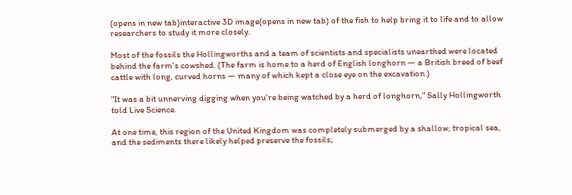(opens in new tab)interactive 3D image(opens in new tab) of the fish to help bring it to life and to allow researchers to study it more closely.

Most of the fossils the Hollingworths and a team of scientists and specialists unearthed were located behind the farm's cowshed. (The farm is home to a herd of English longhorn — a British breed of beef cattle with long, curved horns — many of which kept a close eye on the excavation.)

"It was a bit unnerving digging when you're being watched by a herd of longhorn," Sally Hollingworth told Live Science.

At one time, this region of the United Kingdom was completely submerged by a shallow, tropical sea, and the sediments there likely helped preserve the fossils;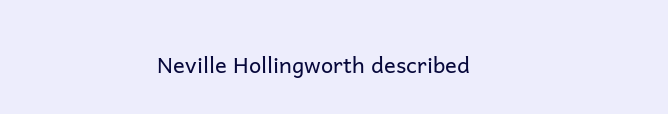Neville Hollingworth described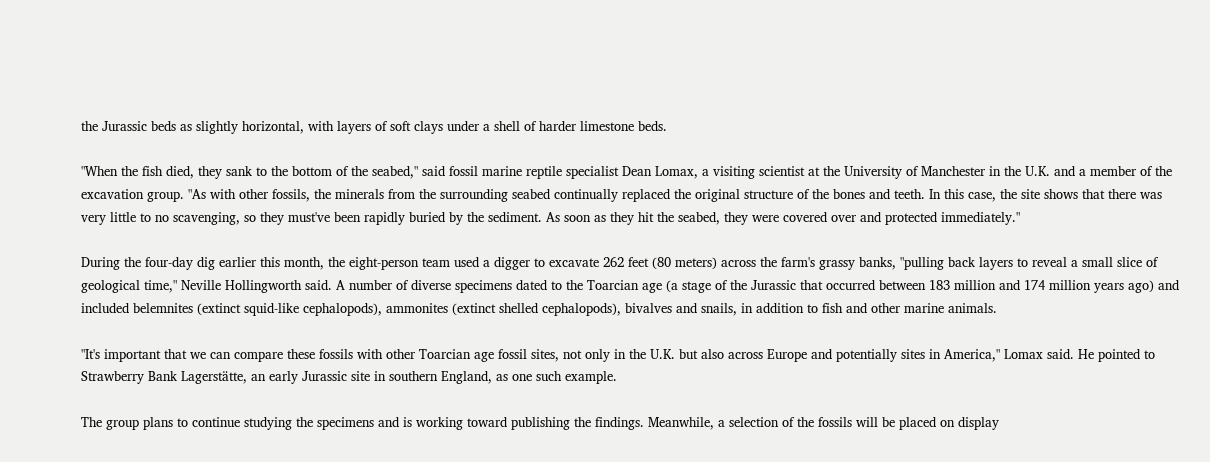the Jurassic beds as slightly horizontal, with layers of soft clays under a shell of harder limestone beds.

"When the fish died, they sank to the bottom of the seabed," said fossil marine reptile specialist Dean Lomax, a visiting scientist at the University of Manchester in the U.K. and a member of the excavation group. "As with other fossils, the minerals from the surrounding seabed continually replaced the original structure of the bones and teeth. In this case, the site shows that there was very little to no scavenging, so they must've been rapidly buried by the sediment. As soon as they hit the seabed, they were covered over and protected immediately."

During the four-day dig earlier this month, the eight-person team used a digger to excavate 262 feet (80 meters) across the farm's grassy banks, "pulling back layers to reveal a small slice of geological time," Neville Hollingworth said. A number of diverse specimens dated to the Toarcian age (a stage of the Jurassic that occurred between 183 million and 174 million years ago) and included belemnites (extinct squid-like cephalopods), ammonites (extinct shelled cephalopods), bivalves and snails, in addition to fish and other marine animals.

"It's important that we can compare these fossils with other Toarcian age fossil sites, not only in the U.K. but also across Europe and potentially sites in America," Lomax said. He pointed to Strawberry Bank Lagerstätte, an early Jurassic site in southern England, as one such example.

The group plans to continue studying the specimens and is working toward publishing the findings. Meanwhile, a selection of the fossils will be placed on display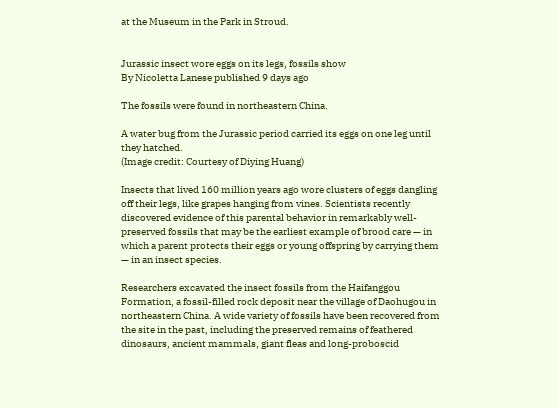at the Museum in the Park in Stroud.


Jurassic insect wore eggs on its legs, fossils show
By Nicoletta Lanese published 9 days ago

The fossils were found in northeastern China.

A water bug from the Jurassic period carried its eggs on one leg until they hatched.
(Image credit: Courtesy of Diying Huang)

Insects that lived 160 million years ago wore clusters of eggs dangling off their legs, like grapes hanging from vines. Scientists recently discovered evidence of this parental behavior in remarkably well-preserved fossils that may be the earliest example of brood care — in which a parent protects their eggs or young offspring by carrying them — in an insect species.

Researchers excavated the insect fossils from the Haifanggou Formation, a fossil-filled rock deposit near the village of Daohugou in northeastern China. A wide variety of fossils have been recovered from the site in the past, including the preserved remains of feathered dinosaurs, ancient mammals, giant fleas and long-proboscid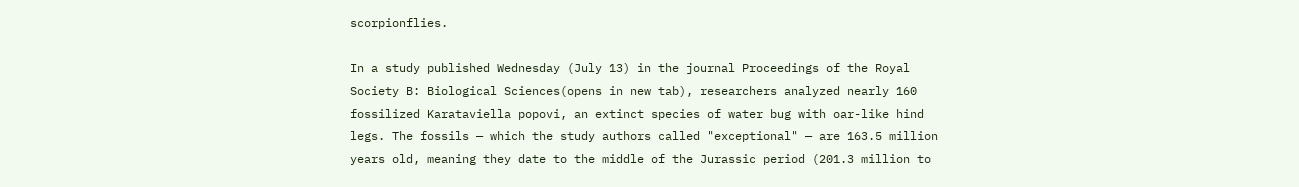scorpionflies.

In a study published Wednesday (July 13) in the journal Proceedings of the Royal Society B: Biological Sciences(opens in new tab), researchers analyzed nearly 160 fossilized Karataviella popovi, an extinct species of water bug with oar-like hind legs. The fossils — which the study authors called "exceptional" — are 163.5 million years old, meaning they date to the middle of the Jurassic period (201.3 million to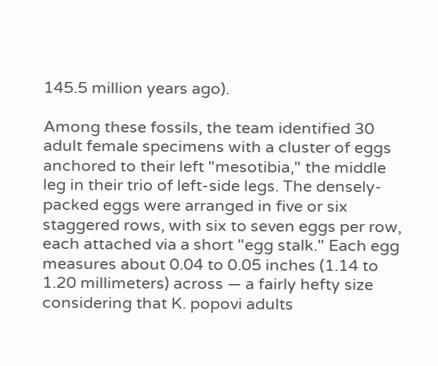145.5 million years ago).

Among these fossils, the team identified 30 adult female specimens with a cluster of eggs anchored to their left "mesotibia," the middle leg in their trio of left-side legs. The densely-packed eggs were arranged in five or six staggered rows, with six to seven eggs per row, each attached via a short "egg stalk." Each egg measures about 0.04 to 0.05 inches (1.14 to 1.20 millimeters) across — a fairly hefty size considering that K. popovi adults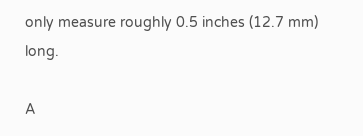only measure roughly 0.5 inches (12.7 mm) long.

A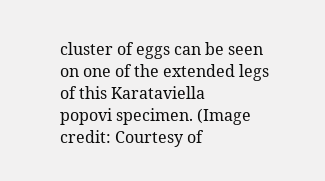cluster of eggs can be seen on one of the extended legs of this Karataviella
popovi specimen. (Image credit: Courtesy of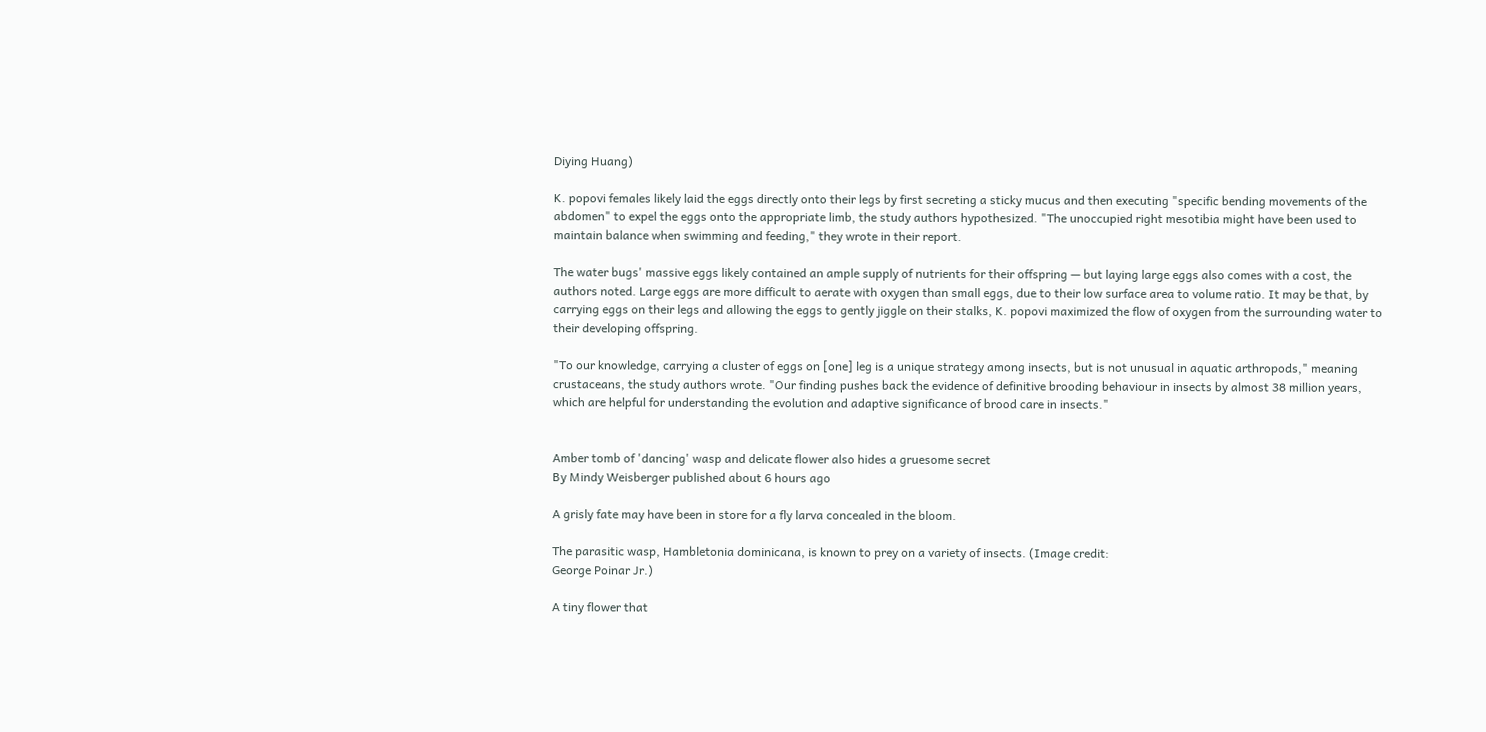Diying Huang)

K. popovi females likely laid the eggs directly onto their legs by first secreting a sticky mucus and then executing "specific bending movements of the abdomen" to expel the eggs onto the appropriate limb, the study authors hypothesized. "The unoccupied right mesotibia might have been used to maintain balance when swimming and feeding," they wrote in their report.

The water bugs' massive eggs likely contained an ample supply of nutrients for their offspring — but laying large eggs also comes with a cost, the authors noted. Large eggs are more difficult to aerate with oxygen than small eggs, due to their low surface area to volume ratio. It may be that, by carrying eggs on their legs and allowing the eggs to gently jiggle on their stalks, K. popovi maximized the flow of oxygen from the surrounding water to their developing offspring.

"To our knowledge, carrying a cluster of eggs on [one] leg is a unique strategy among insects, but is not unusual in aquatic arthropods," meaning crustaceans, the study authors wrote. "Our finding pushes back the evidence of definitive brooding behaviour in insects by almost 38 million years, which are helpful for understanding the evolution and adaptive significance of brood care in insects."


Amber tomb of 'dancing' wasp and delicate flower also hides a gruesome secret
By Mindy Weisberger published about 6 hours ago

A grisly fate may have been in store for a fly larva concealed in the bloom.

The parasitic wasp, Hambletonia dominicana, is known to prey on a variety of insects. (Image credit:
George Poinar Jr.)

A tiny flower that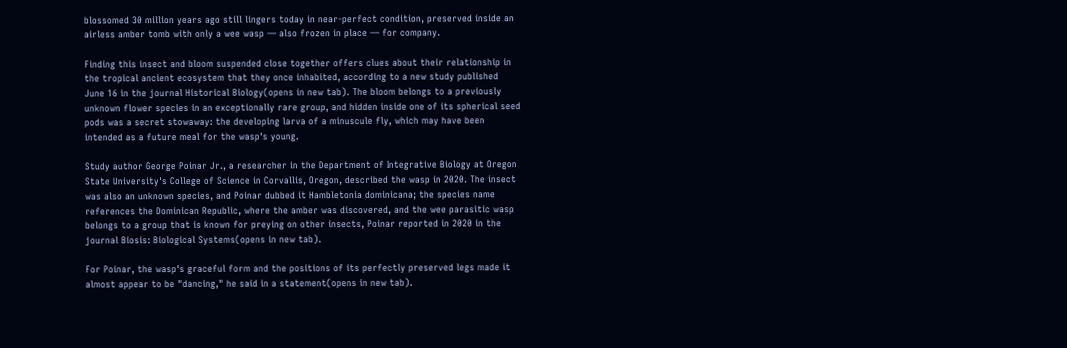blossomed 30 million years ago still lingers today in near-perfect condition, preserved inside an airless amber tomb with only a wee wasp — also frozen in place — for company.

Finding this insect and bloom suspended close together offers clues about their relationship in the tropical ancient ecosystem that they once inhabited, according to a new study published June 16 in the journal Historical Biology(opens in new tab). The bloom belongs to a previously unknown flower species in an exceptionally rare group, and hidden inside one of its spherical seed pods was a secret stowaway: the developing larva of a minuscule fly, which may have been intended as a future meal for the wasp's young.

Study author George Poinar Jr., a researcher in the Department of Integrative Biology at Oregon State University's College of Science in Corvallis, Oregon, described the wasp in 2020. The insect was also an unknown species, and Poinar dubbed it Hambletonia dominicana; the species name references the Dominican Republic, where the amber was discovered, and the wee parasitic wasp belongs to a group that is known for preying on other insects, Poinar reported in 2020 in the journal Biosis: Biological Systems(opens in new tab).

For Poinar, the wasp's graceful form and the positions of its perfectly preserved legs made it almost appear to be "dancing," he said in a statement(opens in new tab).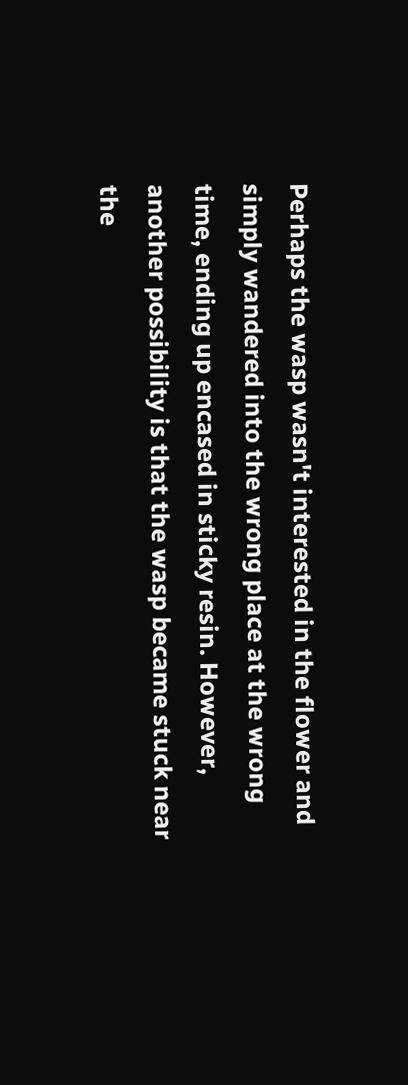Perhaps the wasp wasn't interested in the flower and simply wandered into the wrong place at the wrong time, ending up encased in sticky resin. However, another possibility is that the wasp became stuck near the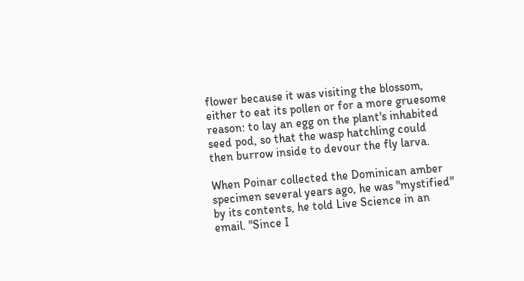flower because it was visiting the blossom, either to eat its pollen or for a more gruesome reason: to lay an egg on the plant's inhabited seed pod, so that the wasp hatchling could then burrow inside to devour the fly larva.

When Poinar collected the Dominican amber specimen several years ago, he was "mystified" by its contents, he told Live Science in an email. "Since I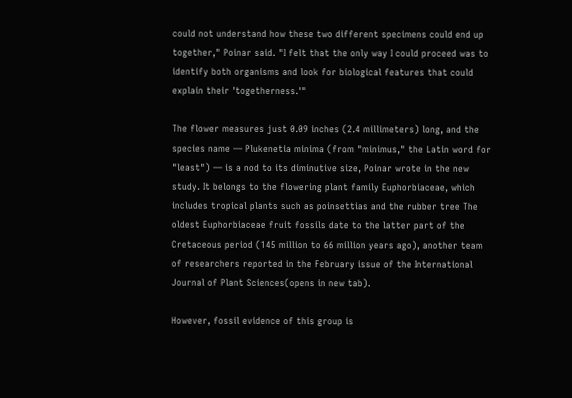could not understand how these two different specimens could end up together," Poinar said. "I felt that the only way I could proceed was to identify both organisms and look for biological features that could explain their 'togetherness.'"

The flower measures just 0.09 inches (2.4 millimeters) long, and the species name — Plukenetia minima (from "minimus," the Latin word for "least") — is a nod to its diminutive size, Poinar wrote in the new study. It belongs to the flowering plant family Euphorbiaceae, which includes tropical plants such as poinsettias and the rubber tree The oldest Euphorbiaceae fruit fossils date to the latter part of the Cretaceous period (145 million to 66 million years ago), another team of researchers reported in the February issue of the International Journal of Plant Sciences(opens in new tab).

However, fossil evidence of this group is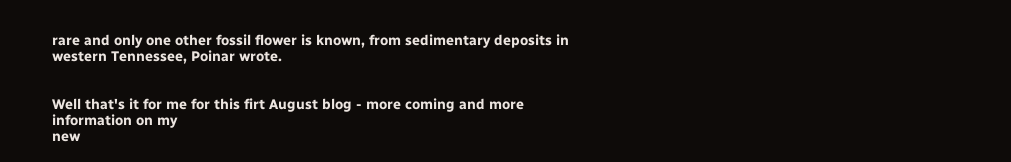rare and only one other fossil flower is known, from sedimentary deposits in western Tennessee, Poinar wrote.


Well that's it for me for this firt August blog - more coming and more information on my
new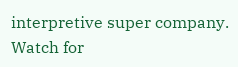interpretive super company. Watch for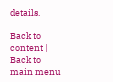details.

Back to content | Back to main menu